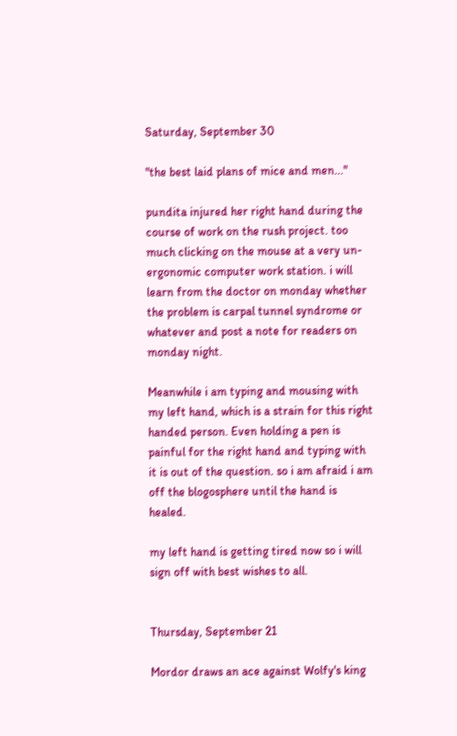Saturday, September 30

"the best laid plans of mice and men..."

pundita injured her right hand during the course of work on the rush project. too much clicking on the mouse at a very un-ergonomic computer work station. i will learn from the doctor on monday whether the problem is carpal tunnel syndrome or whatever and post a note for readers on monday night.

Meanwhile i am typing and mousing with my left hand, which is a strain for this right handed person. Even holding a pen is painful for the right hand and typing with it is out of the question. so i am afraid i am off the blogosphere until the hand is healed.

my left hand is getting tired now so i will sign off with best wishes to all.


Thursday, September 21

Mordor draws an ace against Wolfy's king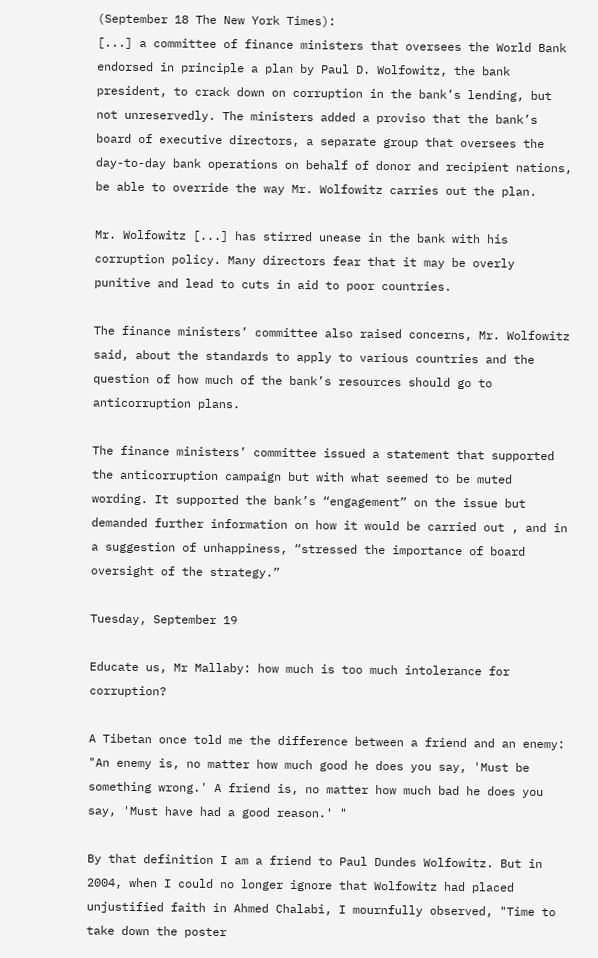(September 18 The New York Times):
[...] a committee of finance ministers that oversees the World Bank endorsed in principle a plan by Paul D. Wolfowitz, the bank president, to crack down on corruption in the bank’s lending, but not unreservedly. The ministers added a proviso that the bank’s board of executive directors, a separate group that oversees the day-to-day bank operations on behalf of donor and recipient nations, be able to override the way Mr. Wolfowitz carries out the plan.

Mr. Wolfowitz [...] has stirred unease in the bank with his corruption policy. Many directors fear that it may be overly punitive and lead to cuts in aid to poor countries.

The finance ministers’ committee also raised concerns, Mr. Wolfowitz said, about the standards to apply to various countries and the question of how much of the bank’s resources should go to anticorruption plans.

The finance ministers’ committee issued a statement that supported the anticorruption campaign but with what seemed to be muted wording. It supported the bank’s “engagement” on the issue but demanded further information on how it would be carried out , and in a suggestion of unhappiness, “stressed the importance of board oversight of the strategy.”

Tuesday, September 19

Educate us, Mr Mallaby: how much is too much intolerance for corruption?

A Tibetan once told me the difference between a friend and an enemy: "An enemy is, no matter how much good he does you say, 'Must be something wrong.' A friend is, no matter how much bad he does you say, 'Must have had a good reason.' "

By that definition I am a friend to Paul Dundes Wolfowitz. But in 2004, when I could no longer ignore that Wolfowitz had placed unjustified faith in Ahmed Chalabi, I mournfully observed, "Time to take down the poster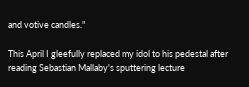and votive candles."

This April I gleefully replaced my idol to his pedestal after reading Sebastian Mallaby's sputtering lecture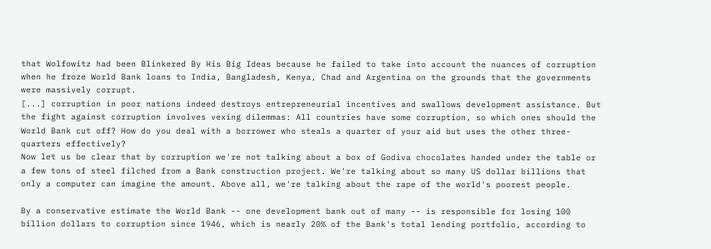that Wolfowitz had been Blinkered By His Big Ideas because he failed to take into account the nuances of corruption when he froze World Bank loans to India, Bangladesh, Kenya, Chad and Argentina on the grounds that the governments were massively corrupt.
[...] corruption in poor nations indeed destroys entrepreneurial incentives and swallows development assistance. But the fight against corruption involves vexing dilemmas: All countries have some corruption, so which ones should the World Bank cut off? How do you deal with a borrower who steals a quarter of your aid but uses the other three-quarters effectively?
Now let us be clear that by corruption we're not talking about a box of Godiva chocolates handed under the table or a few tons of steel filched from a Bank construction project. We're talking about so many US dollar billions that only a computer can imagine the amount. Above all, we're talking about the rape of the world's poorest people.

By a conservative estimate the World Bank -- one development bank out of many -- is responsible for losing 100 billion dollars to corruption since 1946, which is nearly 20% of the Bank's total lending portfolio, according to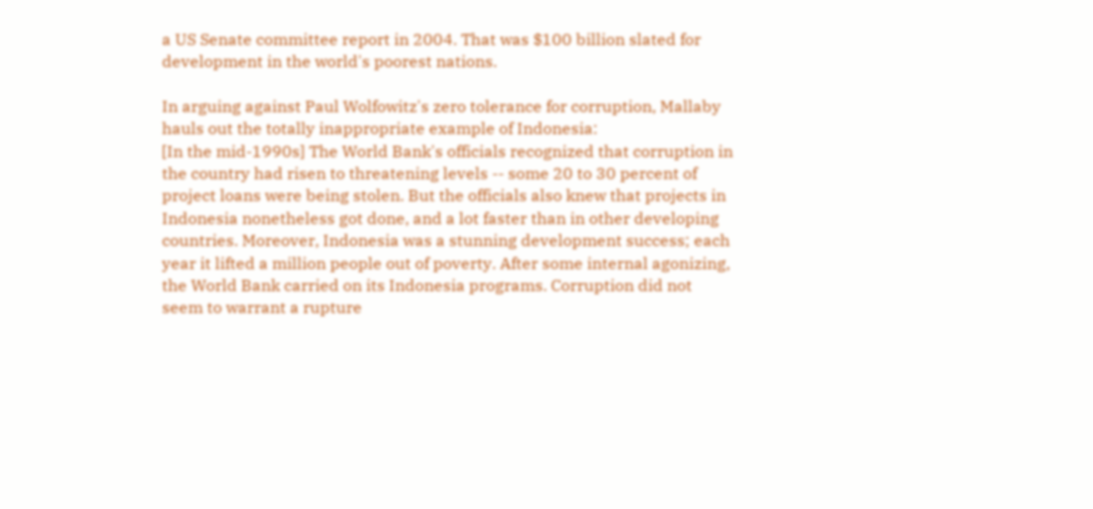a US Senate committee report in 2004. That was $100 billion slated for development in the world's poorest nations.

In arguing against Paul Wolfowitz's zero tolerance for corruption, Mallaby hauls out the totally inappropriate example of Indonesia:
[In the mid-1990s] The World Bank's officials recognized that corruption in the country had risen to threatening levels -- some 20 to 30 percent of project loans were being stolen. But the officials also knew that projects in Indonesia nonetheless got done, and a lot faster than in other developing countries. Moreover, Indonesia was a stunning development success; each year it lifted a million people out of poverty. After some internal agonizing, the World Bank carried on its Indonesia programs. Corruption did not seem to warrant a rupture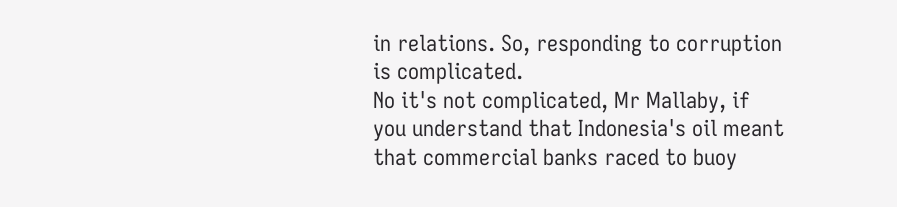in relations. So, responding to corruption is complicated.
No it's not complicated, Mr Mallaby, if you understand that Indonesia's oil meant that commercial banks raced to buoy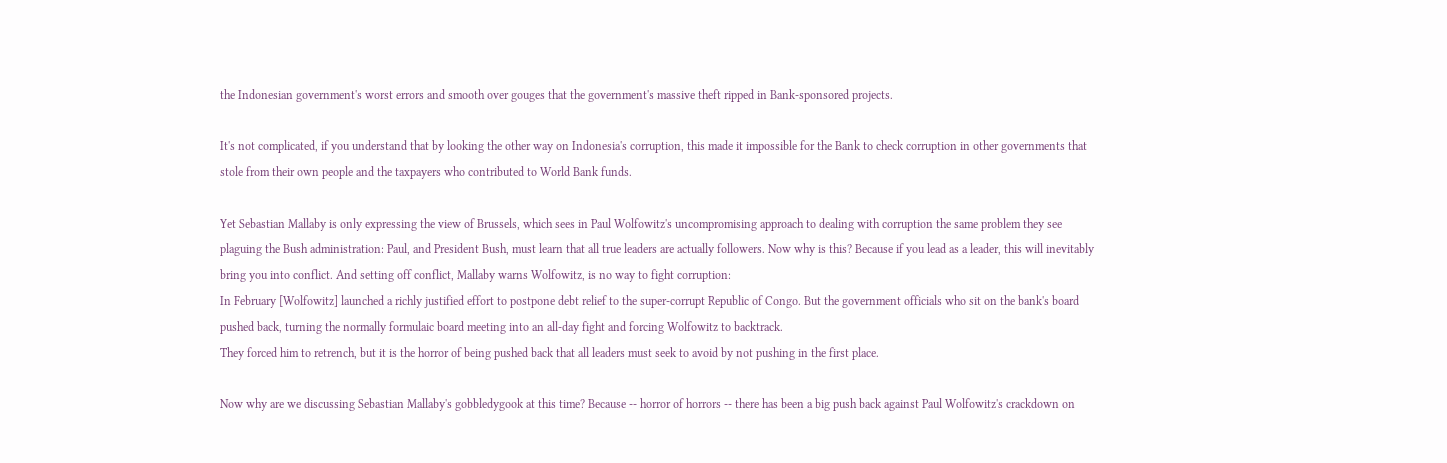the Indonesian government's worst errors and smooth over gouges that the government's massive theft ripped in Bank-sponsored projects.

It's not complicated, if you understand that by looking the other way on Indonesia's corruption, this made it impossible for the Bank to check corruption in other governments that stole from their own people and the taxpayers who contributed to World Bank funds.

Yet Sebastian Mallaby is only expressing the view of Brussels, which sees in Paul Wolfowitz's uncompromising approach to dealing with corruption the same problem they see plaguing the Bush administration: Paul, and President Bush, must learn that all true leaders are actually followers. Now why is this? Because if you lead as a leader, this will inevitably bring you into conflict. And setting off conflict, Mallaby warns Wolfowitz, is no way to fight corruption:
In February [Wolfowitz] launched a richly justified effort to postpone debt relief to the super-corrupt Republic of Congo. But the government officials who sit on the bank's board pushed back, turning the normally formulaic board meeting into an all-day fight and forcing Wolfowitz to backtrack.
They forced him to retrench, but it is the horror of being pushed back that all leaders must seek to avoid by not pushing in the first place.

Now why are we discussing Sebastian Mallaby's gobbledygook at this time? Because -- horror of horrors -- there has been a big push back against Paul Wolfowitz's crackdown on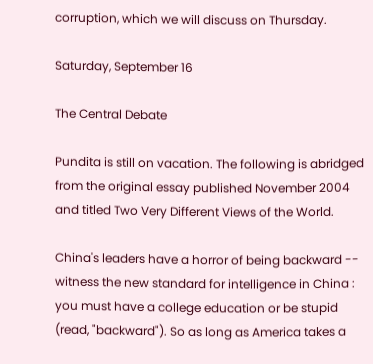corruption, which we will discuss on Thursday.

Saturday, September 16

The Central Debate

Pundita is still on vacation. The following is abridged from the original essay published November 2004 and titled Two Very Different Views of the World.

China's leaders have a horror of being backward -- witness the new standard for intelligence in China : you must have a college education or be stupid (read, "backward"). So as long as America takes a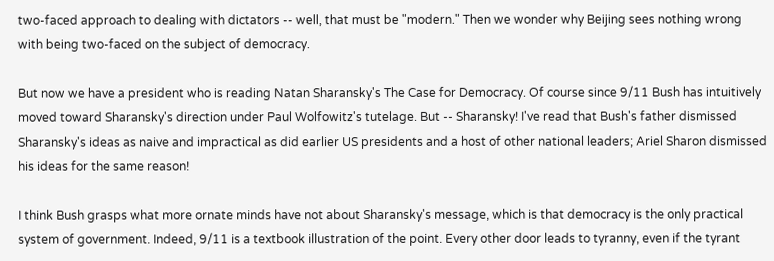two-faced approach to dealing with dictators -- well, that must be "modern." Then we wonder why Beijing sees nothing wrong with being two-faced on the subject of democracy.

But now we have a president who is reading Natan Sharansky's The Case for Democracy. Of course since 9/11 Bush has intuitively moved toward Sharansky's direction under Paul Wolfowitz's tutelage. But -- Sharansky! I've read that Bush's father dismissed Sharansky's ideas as naive and impractical as did earlier US presidents and a host of other national leaders; Ariel Sharon dismissed his ideas for the same reason!

I think Bush grasps what more ornate minds have not about Sharansky's message, which is that democracy is the only practical system of government. Indeed, 9/11 is a textbook illustration of the point. Every other door leads to tyranny, even if the tyrant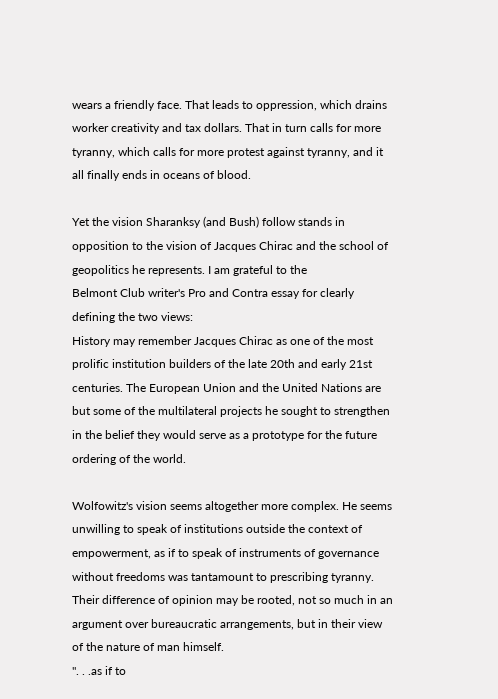wears a friendly face. That leads to oppression, which drains worker creativity and tax dollars. That in turn calls for more tyranny, which calls for more protest against tyranny, and it all finally ends in oceans of blood.

Yet the vision Sharanksy (and Bush) follow stands in opposition to the vision of Jacques Chirac and the school of geopolitics he represents. I am grateful to the
Belmont Club writer's Pro and Contra essay for clearly defining the two views:
History may remember Jacques Chirac as one of the most prolific institution builders of the late 20th and early 21st centuries. The European Union and the United Nations are but some of the multilateral projects he sought to strengthen in the belief they would serve as a prototype for the future ordering of the world.

Wolfowitz's vision seems altogether more complex. He seems unwilling to speak of institutions outside the context of empowerment, as if to speak of instruments of governance without freedoms was tantamount to prescribing tyranny. Their difference of opinion may be rooted, not so much in an argument over bureaucratic arrangements, but in their view of the nature of man himself.
". . .as if to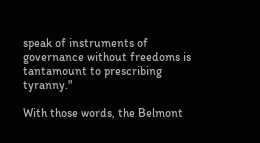speak of instruments of governance without freedoms is tantamount to prescribing tyranny."

With those words, the Belmont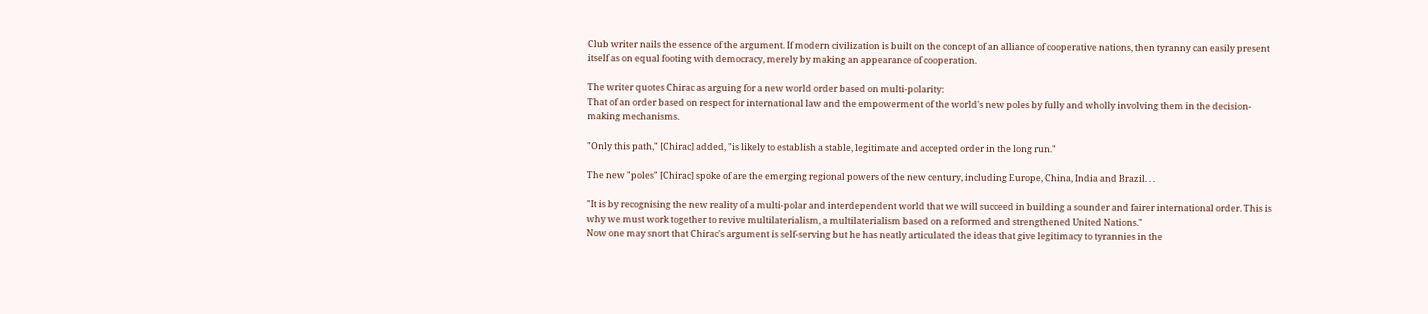Club writer nails the essence of the argument. If modern civilization is built on the concept of an alliance of cooperative nations, then tyranny can easily present itself as on equal footing with democracy, merely by making an appearance of cooperation.

The writer quotes Chirac as arguing for a new world order based on multi-polarity:
That of an order based on respect for international law and the empowerment of the world's new poles by fully and wholly involving them in the decision-making mechanisms.

"Only this path," [Chirac] added, "is likely to establish a stable, legitimate and accepted order in the long run."

The new "poles" [Chirac] spoke of are the emerging regional powers of the new century, including Europe, China, India and Brazil. . .

"It is by recognising the new reality of a multi-polar and interdependent world that we will succeed in building a sounder and fairer international order. This is why we must work together to revive multilaterialism, a multilaterialism based on a reformed and strengthened United Nations."
Now one may snort that Chirac's argument is self-serving but he has neatly articulated the ideas that give legitimacy to tyrannies in the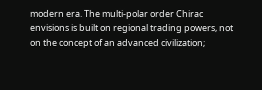modern era. The multi-polar order Chirac envisions is built on regional trading powers, not on the concept of an advanced civilization;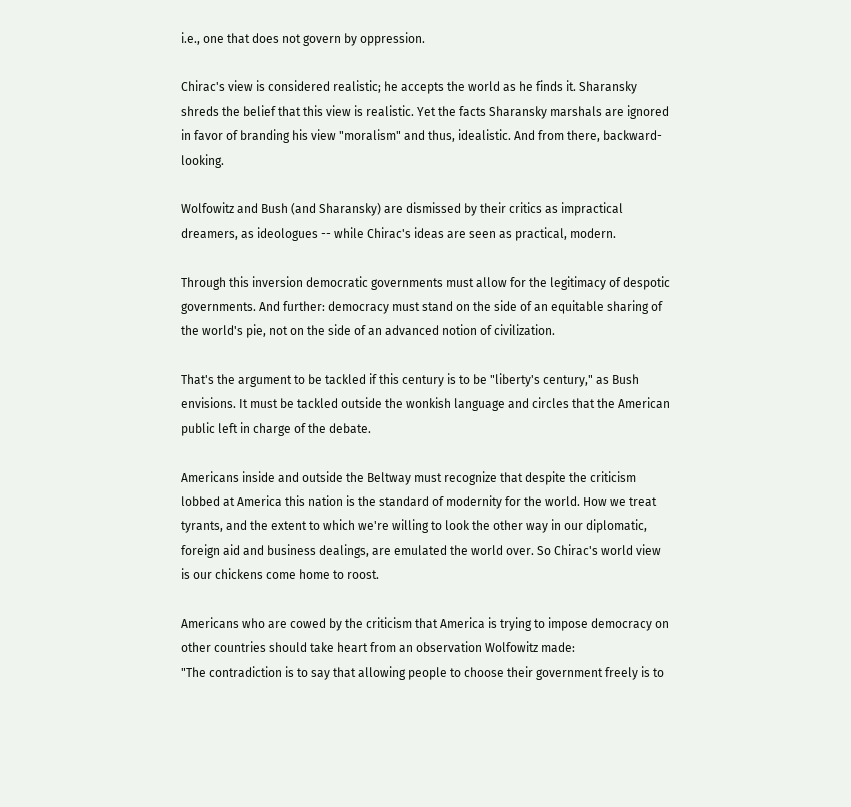i.e., one that does not govern by oppression.

Chirac's view is considered realistic; he accepts the world as he finds it. Sharansky shreds the belief that this view is realistic. Yet the facts Sharansky marshals are ignored in favor of branding his view "moralism" and thus, idealistic. And from there, backward-looking.

Wolfowitz and Bush (and Sharansky) are dismissed by their critics as impractical dreamers, as ideologues -- while Chirac's ideas are seen as practical, modern.

Through this inversion democratic governments must allow for the legitimacy of despotic governments. And further: democracy must stand on the side of an equitable sharing of the world's pie, not on the side of an advanced notion of civilization.

That's the argument to be tackled if this century is to be "liberty's century," as Bush envisions. It must be tackled outside the wonkish language and circles that the American public left in charge of the debate.

Americans inside and outside the Beltway must recognize that despite the criticism lobbed at America this nation is the standard of modernity for the world. How we treat tyrants, and the extent to which we're willing to look the other way in our diplomatic, foreign aid and business dealings, are emulated the world over. So Chirac's world view is our chickens come home to roost.

Americans who are cowed by the criticism that America is trying to impose democracy on other countries should take heart from an observation Wolfowitz made:
"The contradiction is to say that allowing people to choose their government freely is to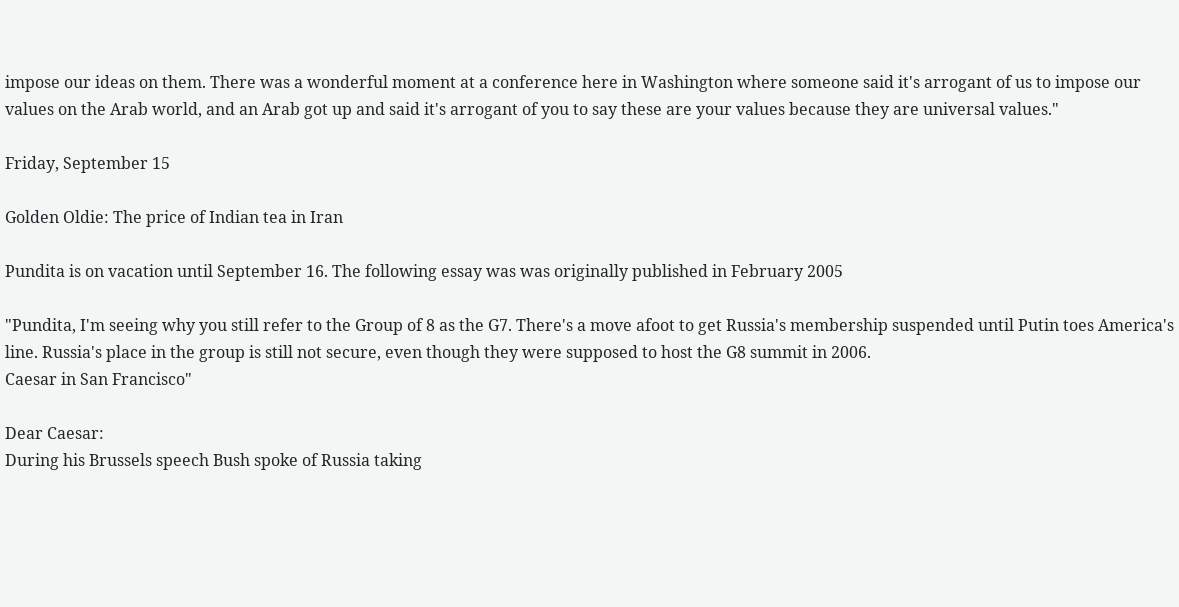impose our ideas on them. There was a wonderful moment at a conference here in Washington where someone said it's arrogant of us to impose our values on the Arab world, and an Arab got up and said it's arrogant of you to say these are your values because they are universal values."

Friday, September 15

Golden Oldie: The price of Indian tea in Iran

Pundita is on vacation until September 16. The following essay was was originally published in February 2005

"Pundita, I'm seeing why you still refer to the Group of 8 as the G7. There's a move afoot to get Russia's membership suspended until Putin toes America's line. Russia's place in the group is still not secure, even though they were supposed to host the G8 summit in 2006.
Caesar in San Francisco"

Dear Caesar:
During his Brussels speech Bush spoke of Russia taking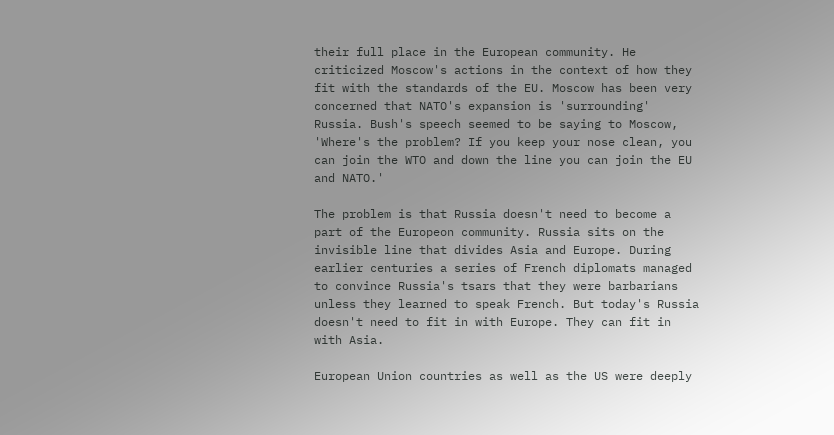their full place in the European community. He criticized Moscow's actions in the context of how they fit with the standards of the EU. Moscow has been very concerned that NATO's expansion is 'surrounding' Russia. Bush's speech seemed to be saying to Moscow, 'Where's the problem? If you keep your nose clean, you can join the WTO and down the line you can join the EU and NATO.'

The problem is that Russia doesn't need to become a part of the Europeon community. Russia sits on the invisible line that divides Asia and Europe. During earlier centuries a series of French diplomats managed to convince Russia's tsars that they were barbarians unless they learned to speak French. But today's Russia doesn't need to fit in with Europe. They can fit in with Asia.

European Union countries as well as the US were deeply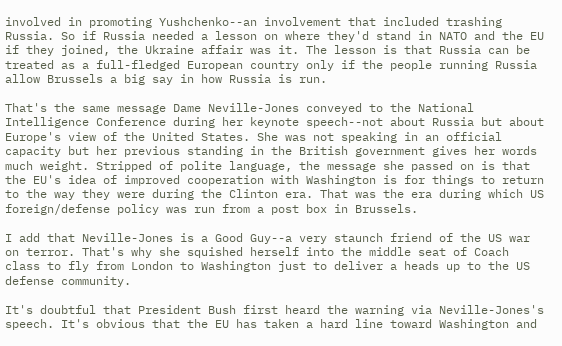involved in promoting Yushchenko--an involvement that included trashing Russia. So if Russia needed a lesson on where they'd stand in NATO and the EU if they joined, the Ukraine affair was it. The lesson is that Russia can be treated as a full-fledged European country only if the people running Russia allow Brussels a big say in how Russia is run.

That's the same message Dame Neville-Jones conveyed to the National Intelligence Conference during her keynote speech--not about Russia but about Europe's view of the United States. She was not speaking in an official capacity but her previous standing in the British government gives her words much weight. Stripped of polite language, the message she passed on is that the EU's idea of improved cooperation with Washington is for things to return to the way they were during the Clinton era. That was the era during which US foreign/defense policy was run from a post box in Brussels.

I add that Neville-Jones is a Good Guy--a very staunch friend of the US war on terror. That's why she squished herself into the middle seat of Coach class to fly from London to Washington just to deliver a heads up to the US defense community.

It's doubtful that President Bush first heard the warning via Neville-Jones's speech. It's obvious that the EU has taken a hard line toward Washington and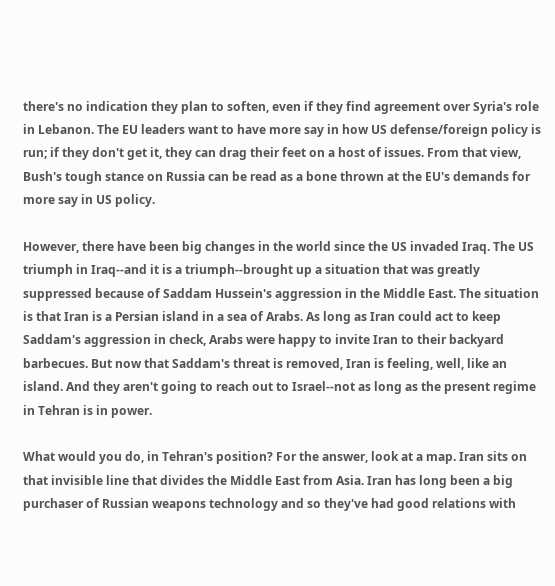there's no indication they plan to soften, even if they find agreement over Syria's role in Lebanon. The EU leaders want to have more say in how US defense/foreign policy is run; if they don't get it, they can drag their feet on a host of issues. From that view, Bush's tough stance on Russia can be read as a bone thrown at the EU's demands for more say in US policy.

However, there have been big changes in the world since the US invaded Iraq. The US triumph in Iraq--and it is a triumph--brought up a situation that was greatly suppressed because of Saddam Hussein's aggression in the Middle East. The situation is that Iran is a Persian island in a sea of Arabs. As long as Iran could act to keep Saddam's aggression in check, Arabs were happy to invite Iran to their backyard barbecues. But now that Saddam's threat is removed, Iran is feeling, well, like an island. And they aren't going to reach out to Israel--not as long as the present regime in Tehran is in power.

What would you do, in Tehran's position? For the answer, look at a map. Iran sits on that invisible line that divides the Middle East from Asia. Iran has long been a big purchaser of Russian weapons technology and so they've had good relations with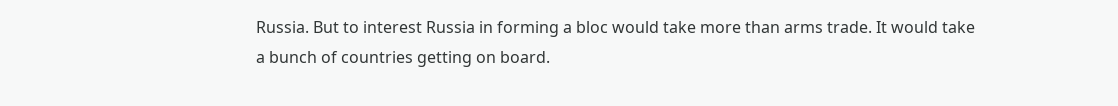Russia. But to interest Russia in forming a bloc would take more than arms trade. It would take a bunch of countries getting on board.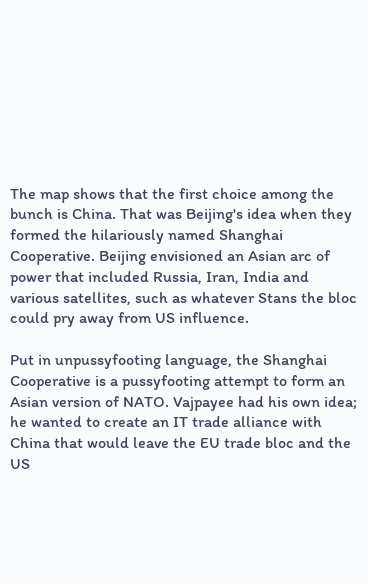The map shows that the first choice among the bunch is China. That was Beijing's idea when they formed the hilariously named Shanghai Cooperative. Beijing envisioned an Asian arc of power that included Russia, Iran, India and various satellites, such as whatever Stans the bloc could pry away from US influence.

Put in unpussyfooting language, the Shanghai Cooperative is a pussyfooting attempt to form an Asian version of NATO. Vajpayee had his own idea; he wanted to create an IT trade alliance with China that would leave the EU trade bloc and the US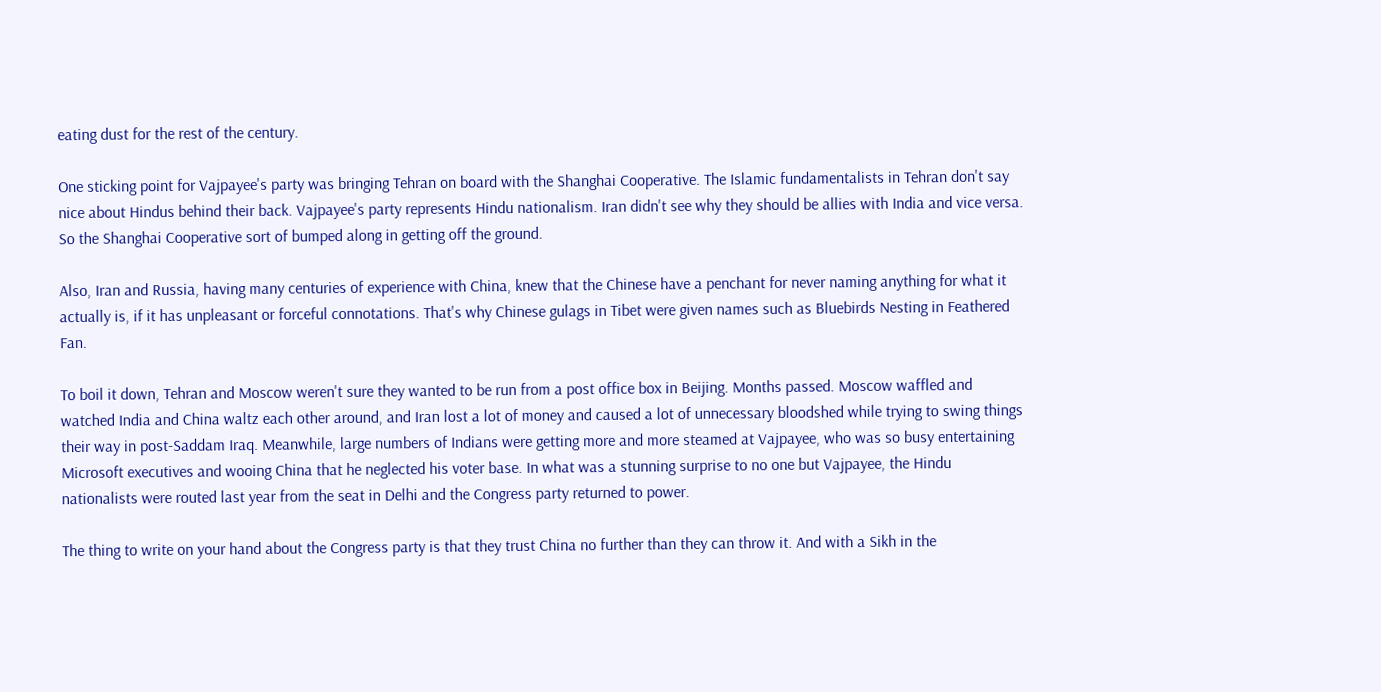eating dust for the rest of the century.

One sticking point for Vajpayee's party was bringing Tehran on board with the Shanghai Cooperative. The Islamic fundamentalists in Tehran don't say nice about Hindus behind their back. Vajpayee's party represents Hindu nationalism. Iran didn't see why they should be allies with India and vice versa. So the Shanghai Cooperative sort of bumped along in getting off the ground.

Also, Iran and Russia, having many centuries of experience with China, knew that the Chinese have a penchant for never naming anything for what it actually is, if it has unpleasant or forceful connotations. That's why Chinese gulags in Tibet were given names such as Bluebirds Nesting in Feathered Fan.

To boil it down, Tehran and Moscow weren't sure they wanted to be run from a post office box in Beijing. Months passed. Moscow waffled and watched India and China waltz each other around, and Iran lost a lot of money and caused a lot of unnecessary bloodshed while trying to swing things their way in post-Saddam Iraq. Meanwhile, large numbers of Indians were getting more and more steamed at Vajpayee, who was so busy entertaining Microsoft executives and wooing China that he neglected his voter base. In what was a stunning surprise to no one but Vajpayee, the Hindu nationalists were routed last year from the seat in Delhi and the Congress party returned to power.

The thing to write on your hand about the Congress party is that they trust China no further than they can throw it. And with a Sikh in the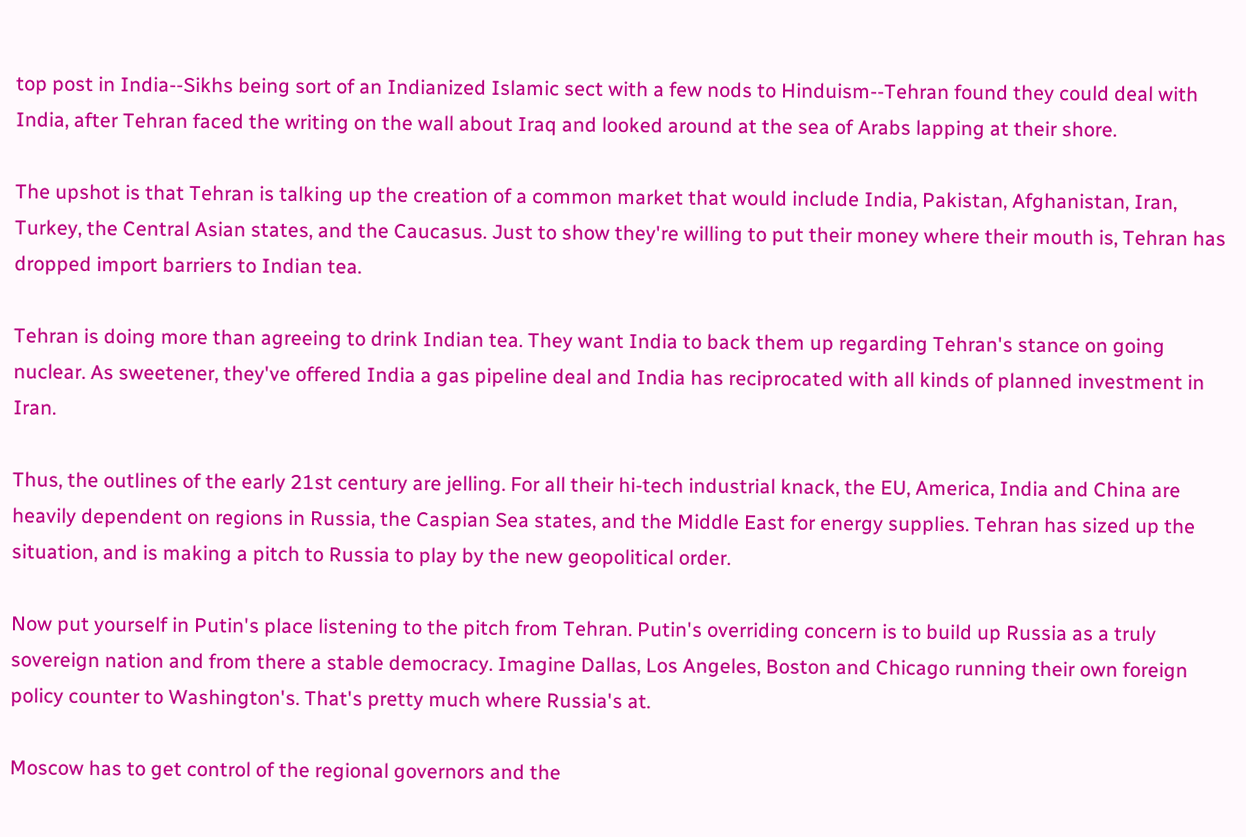top post in India--Sikhs being sort of an Indianized Islamic sect with a few nods to Hinduism--Tehran found they could deal with India, after Tehran faced the writing on the wall about Iraq and looked around at the sea of Arabs lapping at their shore.

The upshot is that Tehran is talking up the creation of a common market that would include India, Pakistan, Afghanistan, Iran, Turkey, the Central Asian states, and the Caucasus. Just to show they're willing to put their money where their mouth is, Tehran has dropped import barriers to Indian tea.

Tehran is doing more than agreeing to drink Indian tea. They want India to back them up regarding Tehran's stance on going nuclear. As sweetener, they've offered India a gas pipeline deal and India has reciprocated with all kinds of planned investment in Iran.

Thus, the outlines of the early 21st century are jelling. For all their hi-tech industrial knack, the EU, America, India and China are heavily dependent on regions in Russia, the Caspian Sea states, and the Middle East for energy supplies. Tehran has sized up the situation, and is making a pitch to Russia to play by the new geopolitical order.

Now put yourself in Putin's place listening to the pitch from Tehran. Putin's overriding concern is to build up Russia as a truly sovereign nation and from there a stable democracy. Imagine Dallas, Los Angeles, Boston and Chicago running their own foreign policy counter to Washington's. That's pretty much where Russia's at.

Moscow has to get control of the regional governors and the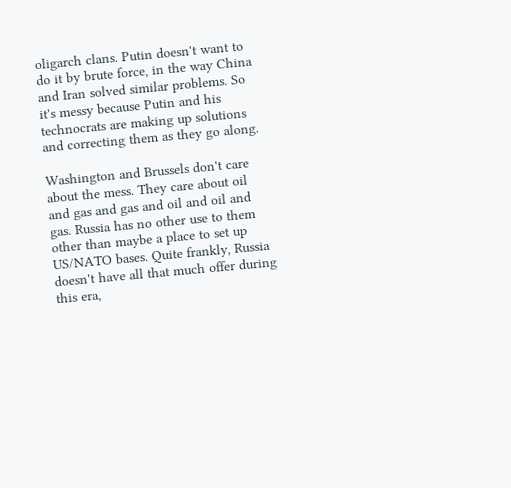oligarch clans. Putin doesn't want to do it by brute force, in the way China and Iran solved similar problems. So it's messy because Putin and his technocrats are making up solutions and correcting them as they go along.

Washington and Brussels don't care about the mess. They care about oil and gas and gas and oil and oil and gas. Russia has no other use to them other than maybe a place to set up US/NATO bases. Quite frankly, Russia doesn't have all that much offer during this era,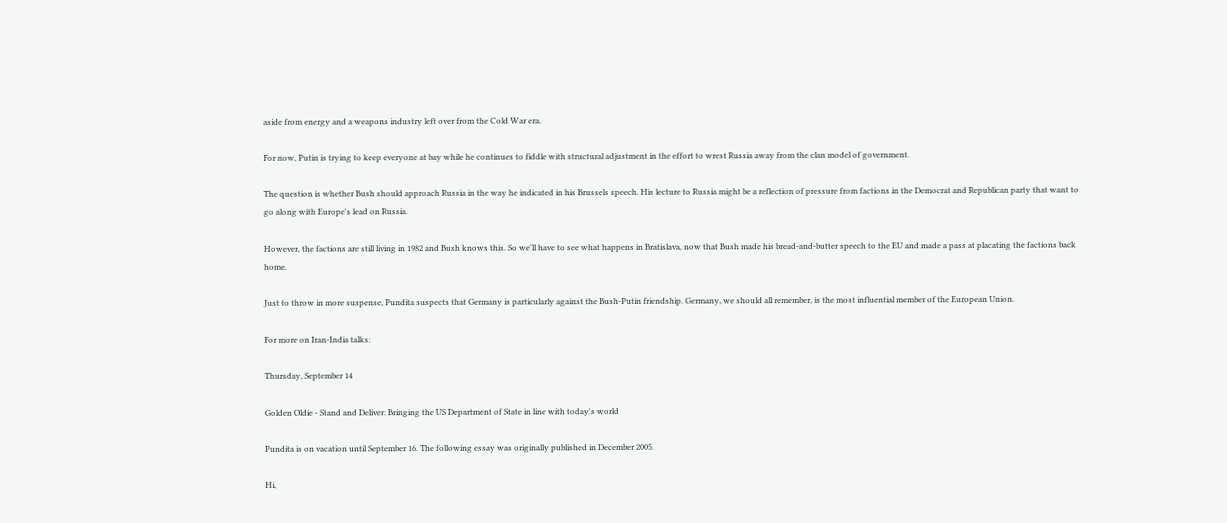aside from energy and a weapons industry left over from the Cold War era.

For now, Putin is trying to keep everyone at bay while he continues to fiddle with structural adjustment in the effort to wrest Russia away from the clan model of government.

The question is whether Bush should approach Russia in the way he indicated in his Brussels speech. His lecture to Russia might be a reflection of pressure from factions in the Democrat and Republican party that want to go along with Europe's lead on Russia.

However, the factions are still living in 1982 and Bush knows this. So we'll have to see what happens in Bratislava, now that Bush made his bread-and-butter speech to the EU and made a pass at placating the factions back home.

Just to throw in more suspense, Pundita suspects that Germany is particularly against the Bush-Putin friendship. Germany, we should all remember, is the most influential member of the European Union.

For more on Iran-India talks:

Thursday, September 14

Golden Oldie - Stand and Deliver: Bringing the US Department of State in line with today's world

Pundita is on vacation until September 16. The following essay was originally published in December 2005.

Hi,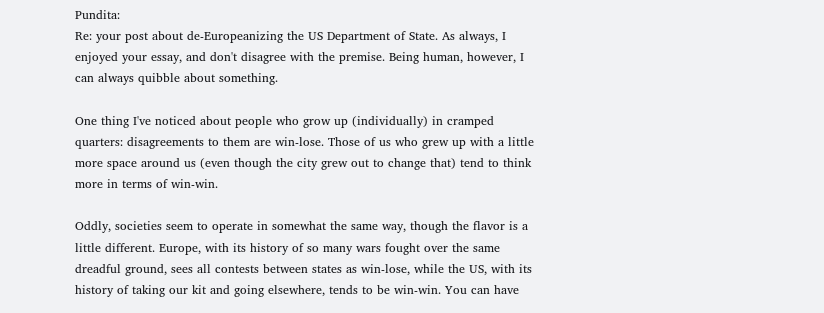Pundita:
Re: your post about de-Europeanizing the US Department of State. As always, I enjoyed your essay, and don't disagree with the premise. Being human, however, I can always quibble about something.

One thing I've noticed about people who grow up (individually) in cramped quarters: disagreements to them are win-lose. Those of us who grew up with a little more space around us (even though the city grew out to change that) tend to think more in terms of win-win.

Oddly, societies seem to operate in somewhat the same way, though the flavor is a little different. Europe, with its history of so many wars fought over the same dreadful ground, sees all contests between states as win-lose, while the US, with its history of taking our kit and going elsewhere, tends to be win-win. You can have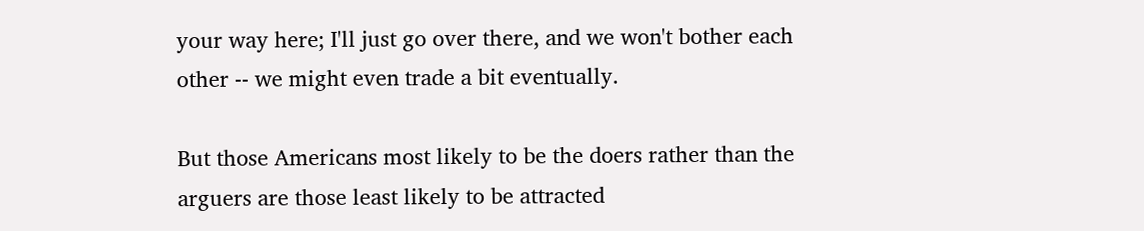your way here; I'll just go over there, and we won't bother each other -- we might even trade a bit eventually.

But those Americans most likely to be the doers rather than the arguers are those least likely to be attracted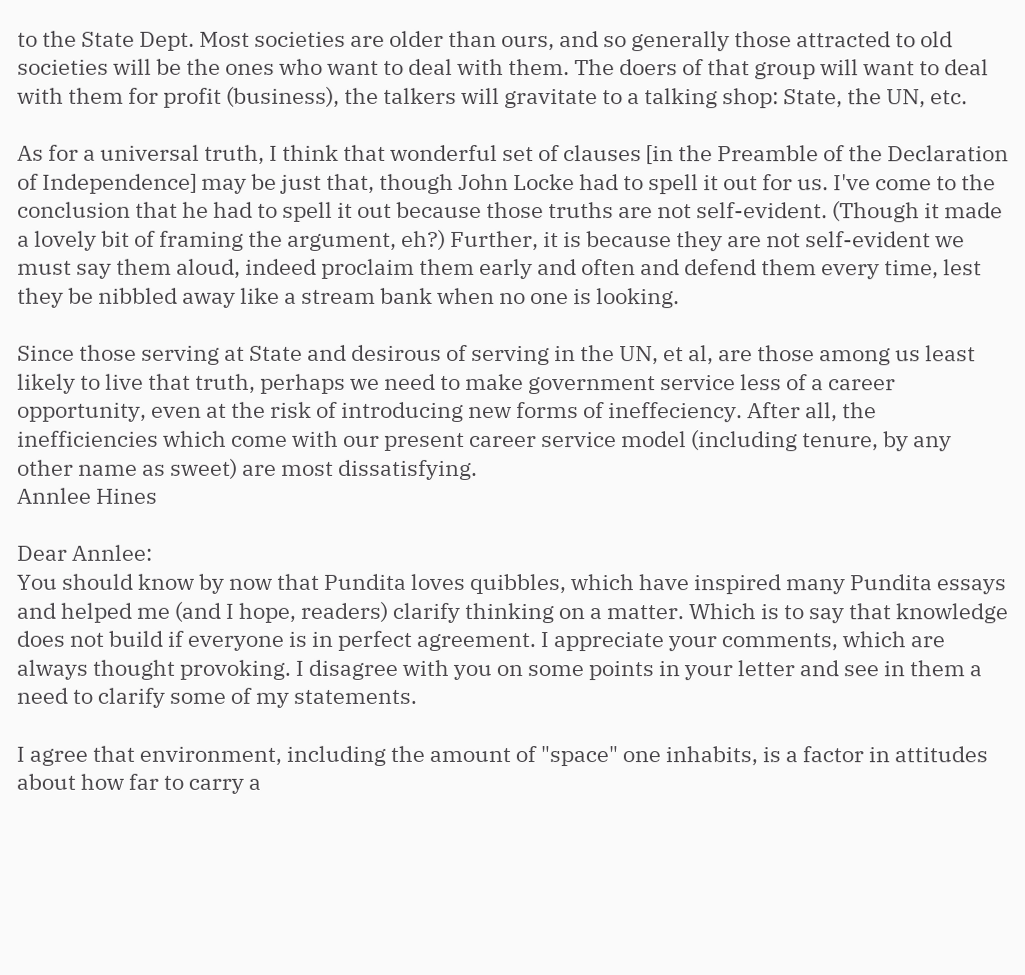to the State Dept. Most societies are older than ours, and so generally those attracted to old societies will be the ones who want to deal with them. The doers of that group will want to deal with them for profit (business), the talkers will gravitate to a talking shop: State, the UN, etc.

As for a universal truth, I think that wonderful set of clauses [in the Preamble of the Declaration of Independence] may be just that, though John Locke had to spell it out for us. I've come to the conclusion that he had to spell it out because those truths are not self-evident. (Though it made a lovely bit of framing the argument, eh?) Further, it is because they are not self-evident we must say them aloud, indeed proclaim them early and often and defend them every time, lest they be nibbled away like a stream bank when no one is looking.

Since those serving at State and desirous of serving in the UN, et al, are those among us least likely to live that truth, perhaps we need to make government service less of a career opportunity, even at the risk of introducing new forms of ineffeciency. After all, the inefficiencies which come with our present career service model (including tenure, by any other name as sweet) are most dissatisfying.
Annlee Hines

Dear Annlee:
You should know by now that Pundita loves quibbles, which have inspired many Pundita essays and helped me (and I hope, readers) clarify thinking on a matter. Which is to say that knowledge does not build if everyone is in perfect agreement. I appreciate your comments, which are always thought provoking. I disagree with you on some points in your letter and see in them a need to clarify some of my statements.

I agree that environment, including the amount of "space" one inhabits, is a factor in attitudes about how far to carry a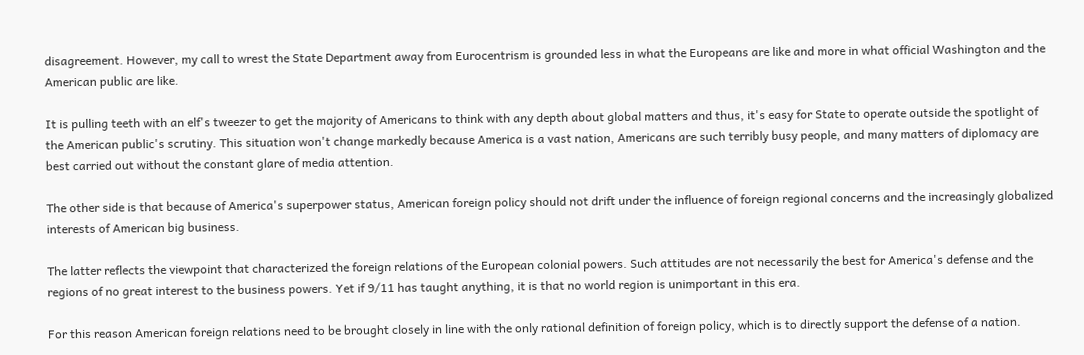disagreement. However, my call to wrest the State Department away from Eurocentrism is grounded less in what the Europeans are like and more in what official Washington and the American public are like.

It is pulling teeth with an elf's tweezer to get the majority of Americans to think with any depth about global matters and thus, it's easy for State to operate outside the spotlight of the American public's scrutiny. This situation won't change markedly because America is a vast nation, Americans are such terribly busy people, and many matters of diplomacy are best carried out without the constant glare of media attention.

The other side is that because of America's superpower status, American foreign policy should not drift under the influence of foreign regional concerns and the increasingly globalized interests of American big business.

The latter reflects the viewpoint that characterized the foreign relations of the European colonial powers. Such attitudes are not necessarily the best for America's defense and the regions of no great interest to the business powers. Yet if 9/11 has taught anything, it is that no world region is unimportant in this era.

For this reason American foreign relations need to be brought closely in line with the only rational definition of foreign policy, which is to directly support the defense of a nation.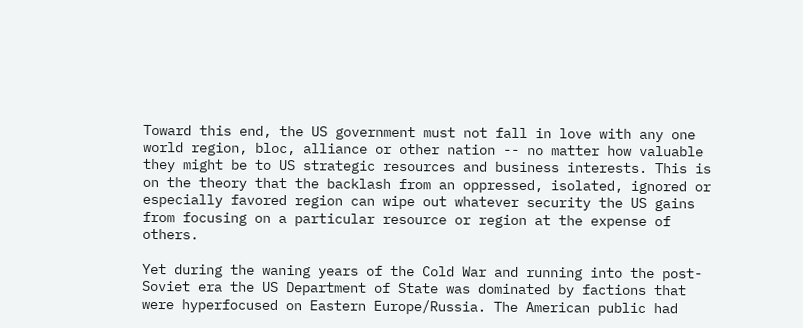Toward this end, the US government must not fall in love with any one world region, bloc, alliance or other nation -- no matter how valuable they might be to US strategic resources and business interests. This is on the theory that the backlash from an oppressed, isolated, ignored or especially favored region can wipe out whatever security the US gains from focusing on a particular resource or region at the expense of others.

Yet during the waning years of the Cold War and running into the post-Soviet era the US Department of State was dominated by factions that were hyperfocused on Eastern Europe/Russia. The American public had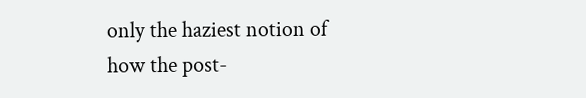only the haziest notion of how the post-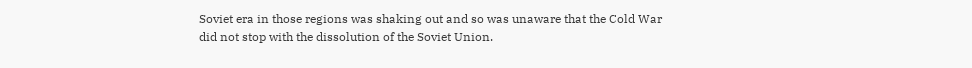Soviet era in those regions was shaking out and so was unaware that the Cold War did not stop with the dissolution of the Soviet Union.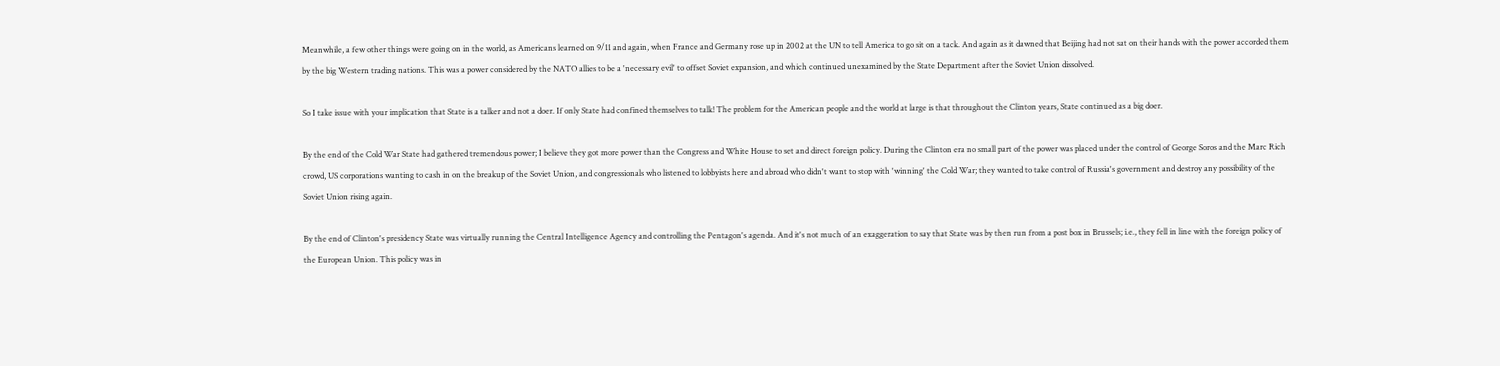Meanwhile, a few other things were going on in the world, as Americans learned on 9/11 and again, when France and Germany rose up in 2002 at the UN to tell America to go sit on a tack. And again as it dawned that Beijing had not sat on their hands with the power accorded them by the big Western trading nations. This was a power considered by the NATO allies to be a 'necessary evil' to offset Soviet expansion, and which continued unexamined by the State Department after the Soviet Union dissolved.

So I take issue with your implication that State is a talker and not a doer. If only State had confined themselves to talk! The problem for the American people and the world at large is that throughout the Clinton years, State continued as a big doer.

By the end of the Cold War State had gathered tremendous power; I believe they got more power than the Congress and White House to set and direct foreign policy. During the Clinton era no small part of the power was placed under the control of George Soros and the Marc Rich crowd, US corporations wanting to cash in on the breakup of the Soviet Union, and congressionals who listened to lobbyists here and abroad who didn't want to stop with 'winning' the Cold War; they wanted to take control of Russia's government and destroy any possibility of the Soviet Union rising again.

By the end of Clinton's presidency State was virtually running the Central Intelligence Agency and controlling the Pentagon's agenda. And it's not much of an exaggeration to say that State was by then run from a post box in Brussels; i.e., they fell in line with the foreign policy of the European Union. This policy was in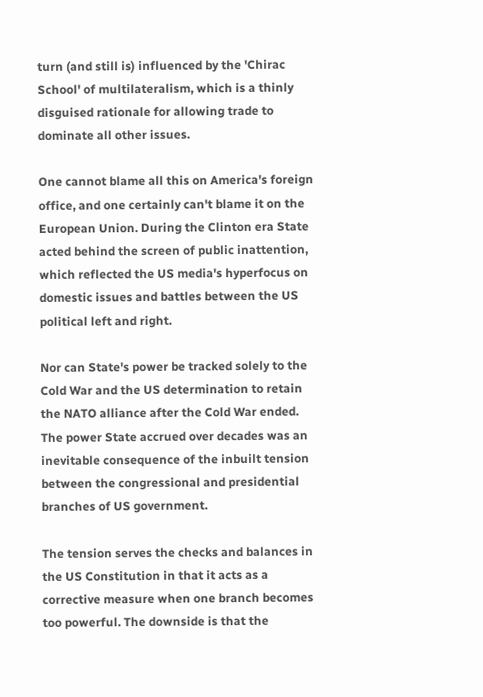turn (and still is) influenced by the 'Chirac School' of multilateralism, which is a thinly disguised rationale for allowing trade to dominate all other issues.

One cannot blame all this on America's foreign office, and one certainly can't blame it on the European Union. During the Clinton era State acted behind the screen of public inattention, which reflected the US media's hyperfocus on domestic issues and battles between the US political left and right.

Nor can State's power be tracked solely to the Cold War and the US determination to retain the NATO alliance after the Cold War ended. The power State accrued over decades was an inevitable consequence of the inbuilt tension between the congressional and presidential branches of US government.

The tension serves the checks and balances in the US Constitution in that it acts as a corrective measure when one branch becomes too powerful. The downside is that the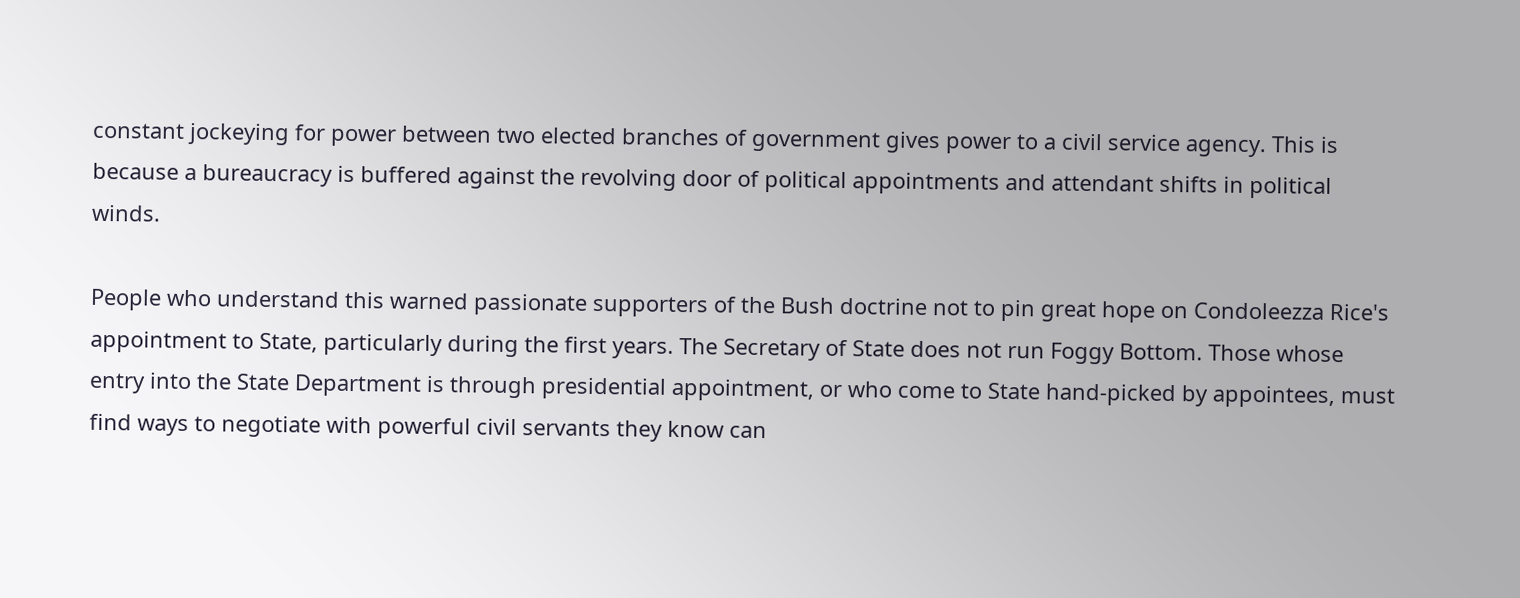constant jockeying for power between two elected branches of government gives power to a civil service agency. This is because a bureaucracy is buffered against the revolving door of political appointments and attendant shifts in political winds.

People who understand this warned passionate supporters of the Bush doctrine not to pin great hope on Condoleezza Rice's appointment to State, particularly during the first years. The Secretary of State does not run Foggy Bottom. Those whose entry into the State Department is through presidential appointment, or who come to State hand-picked by appointees, must find ways to negotiate with powerful civil servants they know can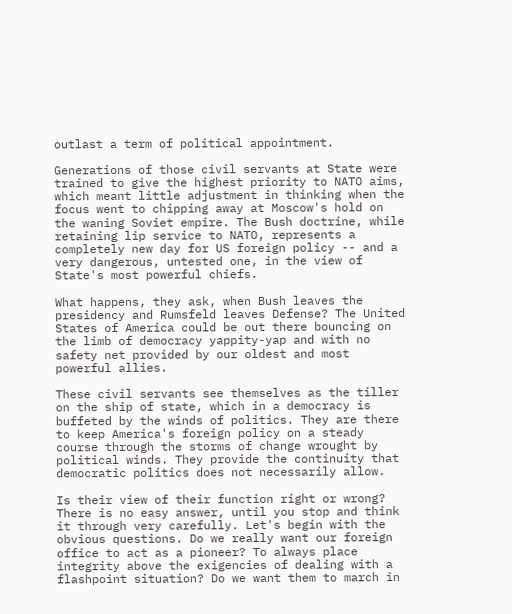outlast a term of political appointment.

Generations of those civil servants at State were trained to give the highest priority to NATO aims, which meant little adjustment in thinking when the focus went to chipping away at Moscow's hold on the waning Soviet empire. The Bush doctrine, while retaining lip service to NATO, represents a completely new day for US foreign policy -- and a very dangerous, untested one, in the view of State's most powerful chiefs.

What happens, they ask, when Bush leaves the presidency and Rumsfeld leaves Defense? The United States of America could be out there bouncing on the limb of democracy yappity-yap and with no safety net provided by our oldest and most powerful allies.

These civil servants see themselves as the tiller on the ship of state, which in a democracy is buffeted by the winds of politics. They are there to keep America's foreign policy on a steady course through the storms of change wrought by political winds. They provide the continuity that democratic politics does not necessarily allow.

Is their view of their function right or wrong? There is no easy answer, until you stop and think it through very carefully. Let's begin with the obvious questions. Do we really want our foreign office to act as a pioneer? To always place integrity above the exigencies of dealing with a flashpoint situation? Do we want them to march in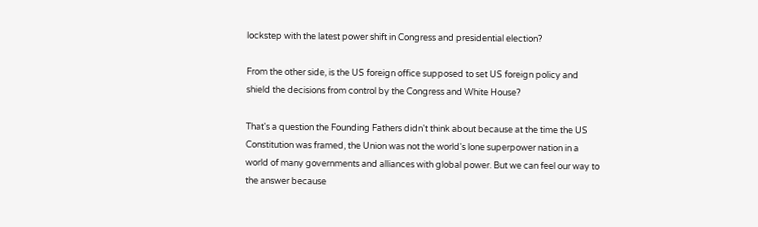lockstep with the latest power shift in Congress and presidential election?

From the other side, is the US foreign office supposed to set US foreign policy and shield the decisions from control by the Congress and White House?

That's a question the Founding Fathers didn't think about because at the time the US Constitution was framed, the Union was not the world's lone superpower nation in a world of many governments and alliances with global power. But we can feel our way to the answer because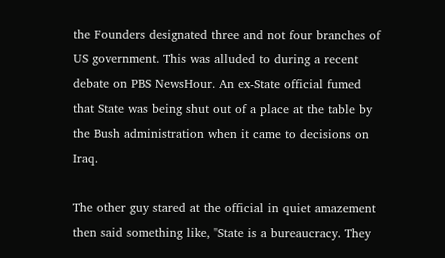the Founders designated three and not four branches of US government. This was alluded to during a recent debate on PBS NewsHour. An ex-State official fumed that State was being shut out of a place at the table by the Bush administration when it came to decisions on Iraq.

The other guy stared at the official in quiet amazement then said something like, "State is a bureaucracy. They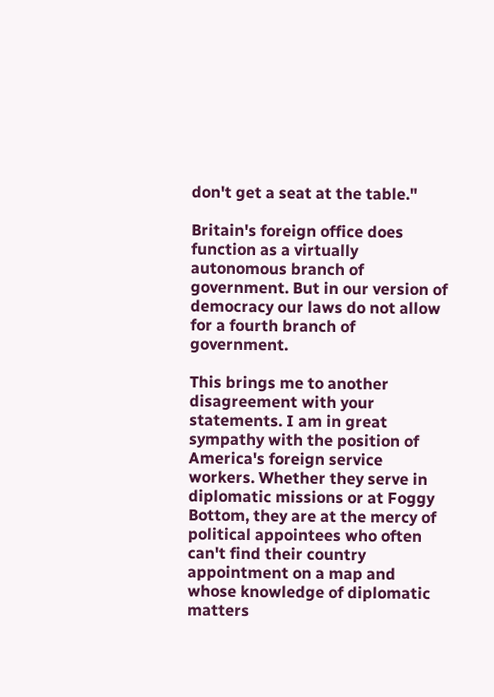don't get a seat at the table."

Britain's foreign office does function as a virtually autonomous branch of government. But in our version of democracy our laws do not allow for a fourth branch of government.

This brings me to another disagreement with your statements. I am in great sympathy with the position of America's foreign service workers. Whether they serve in diplomatic missions or at Foggy Bottom, they are at the mercy of political appointees who often can't find their country appointment on a map and whose knowledge of diplomatic matters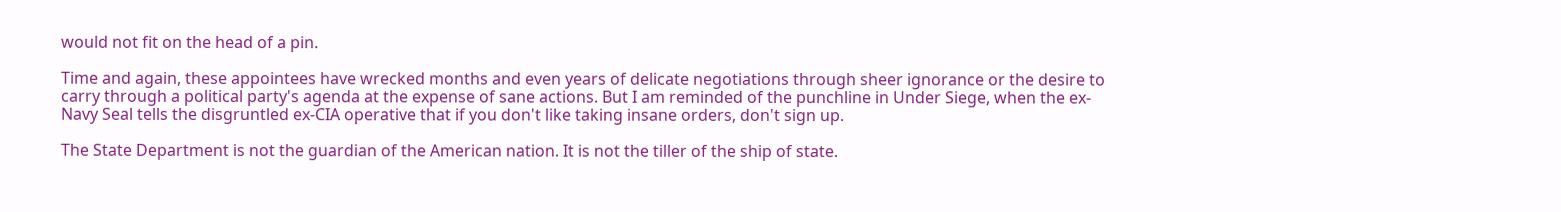would not fit on the head of a pin.

Time and again, these appointees have wrecked months and even years of delicate negotiations through sheer ignorance or the desire to carry through a political party's agenda at the expense of sane actions. But I am reminded of the punchline in Under Siege, when the ex-Navy Seal tells the disgruntled ex-CIA operative that if you don't like taking insane orders, don't sign up.

The State Department is not the guardian of the American nation. It is not the tiller of the ship of state.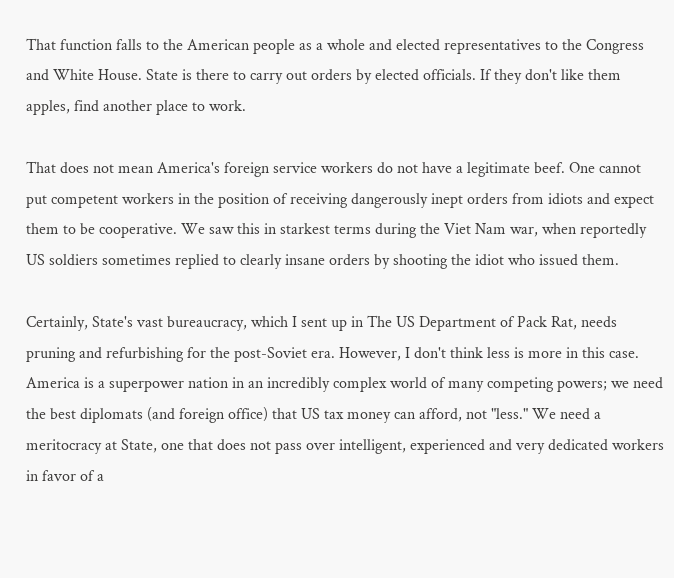That function falls to the American people as a whole and elected representatives to the Congress and White House. State is there to carry out orders by elected officials. If they don't like them apples, find another place to work.

That does not mean America's foreign service workers do not have a legitimate beef. One cannot put competent workers in the position of receiving dangerously inept orders from idiots and expect them to be cooperative. We saw this in starkest terms during the Viet Nam war, when reportedly US soldiers sometimes replied to clearly insane orders by shooting the idiot who issued them.

Certainly, State's vast bureaucracy, which I sent up in The US Department of Pack Rat, needs pruning and refurbishing for the post-Soviet era. However, I don't think less is more in this case. America is a superpower nation in an incredibly complex world of many competing powers; we need the best diplomats (and foreign office) that US tax money can afford, not "less." We need a meritocracy at State, one that does not pass over intelligent, experienced and very dedicated workers in favor of a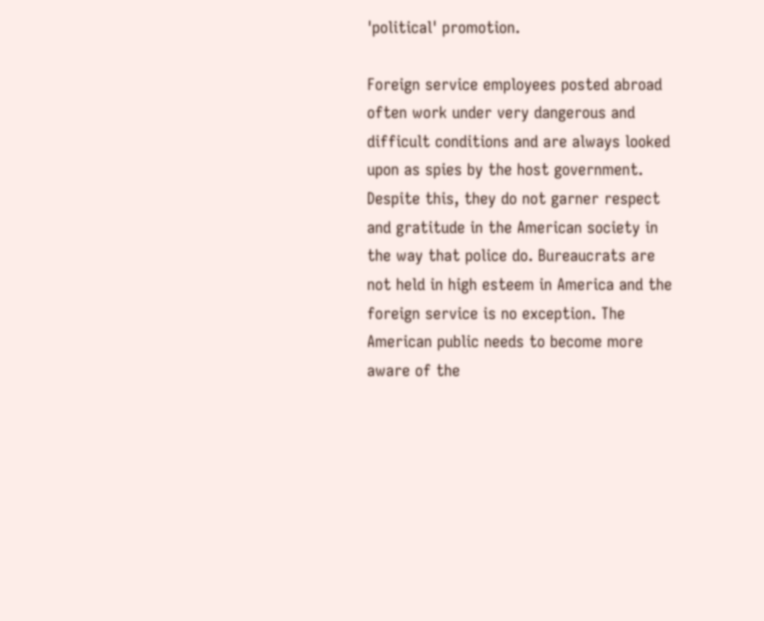'political' promotion.

Foreign service employees posted abroad often work under very dangerous and difficult conditions and are always looked upon as spies by the host government. Despite this, they do not garner respect and gratitude in the American society in the way that police do. Bureaucrats are not held in high esteem in America and the foreign service is no exception. The American public needs to become more aware of the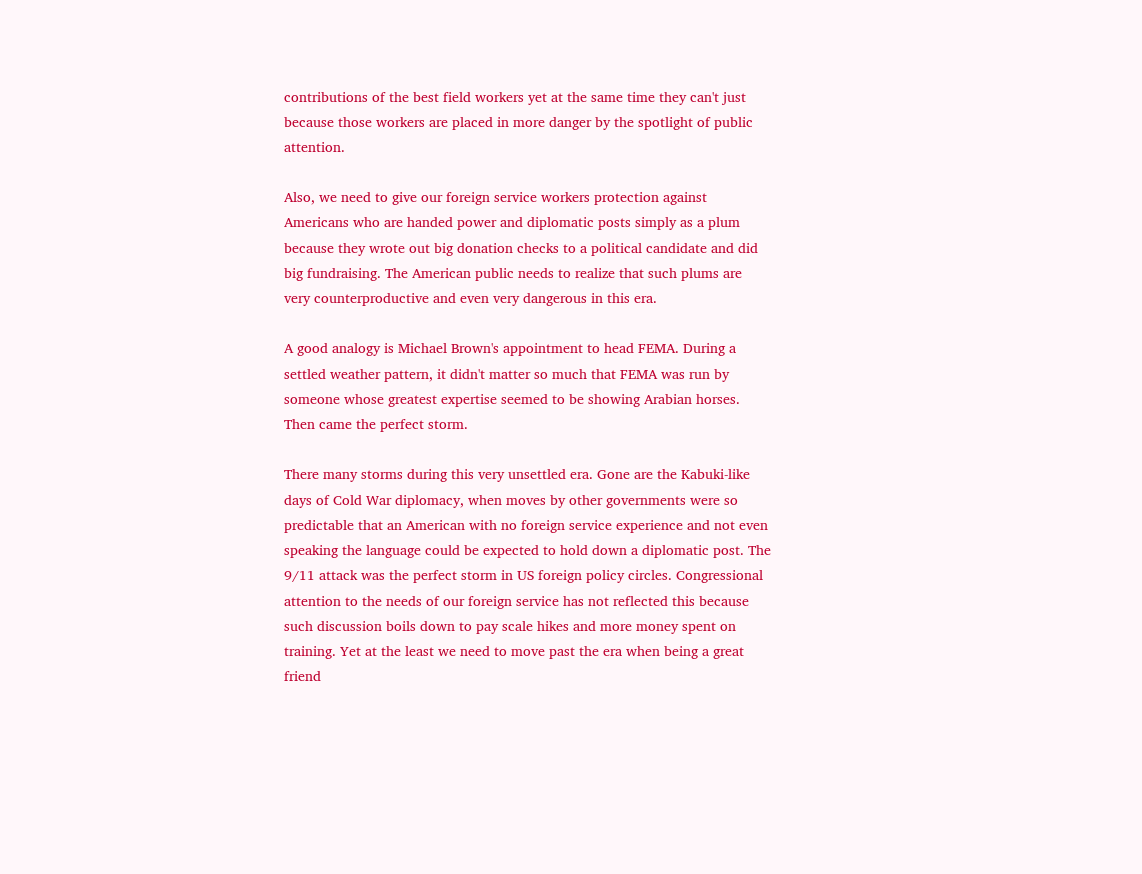contributions of the best field workers yet at the same time they can't just because those workers are placed in more danger by the spotlight of public attention.

Also, we need to give our foreign service workers protection against Americans who are handed power and diplomatic posts simply as a plum because they wrote out big donation checks to a political candidate and did big fundraising. The American public needs to realize that such plums are very counterproductive and even very dangerous in this era.

A good analogy is Michael Brown's appointment to head FEMA. During a settled weather pattern, it didn't matter so much that FEMA was run by someone whose greatest expertise seemed to be showing Arabian horses. Then came the perfect storm.

There many storms during this very unsettled era. Gone are the Kabuki-like days of Cold War diplomacy, when moves by other governments were so predictable that an American with no foreign service experience and not even speaking the language could be expected to hold down a diplomatic post. The 9/11 attack was the perfect storm in US foreign policy circles. Congressional attention to the needs of our foreign service has not reflected this because such discussion boils down to pay scale hikes and more money spent on training. Yet at the least we need to move past the era when being a great friend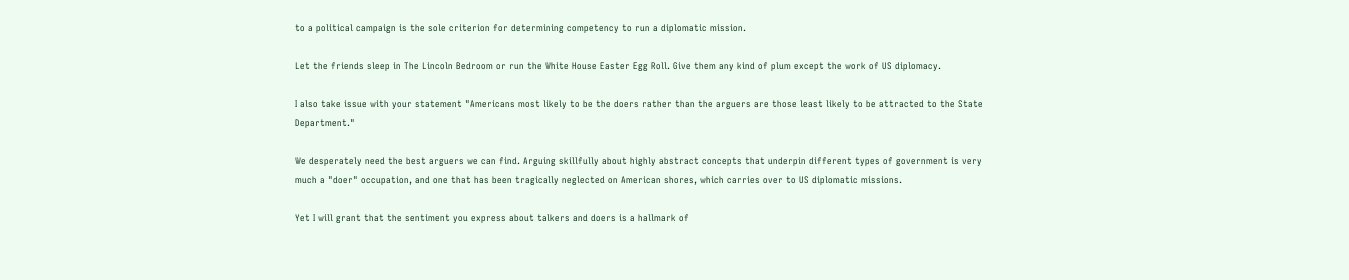to a political campaign is the sole criterion for determining competency to run a diplomatic mission.

Let the friends sleep in The Lincoln Bedroom or run the White House Easter Egg Roll. Give them any kind of plum except the work of US diplomacy.

I also take issue with your statement "Americans most likely to be the doers rather than the arguers are those least likely to be attracted to the State Department."

We desperately need the best arguers we can find. Arguing skillfully about highly abstract concepts that underpin different types of government is very much a "doer" occupation, and one that has been tragically neglected on American shores, which carries over to US diplomatic missions.

Yet I will grant that the sentiment you express about talkers and doers is a hallmark of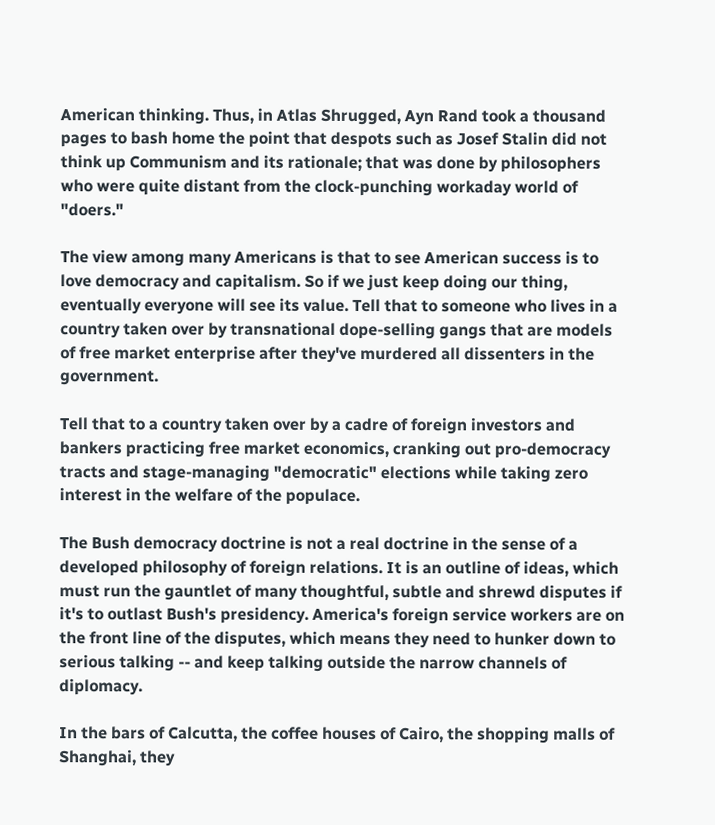American thinking. Thus, in Atlas Shrugged, Ayn Rand took a thousand pages to bash home the point that despots such as Josef Stalin did not think up Communism and its rationale; that was done by philosophers who were quite distant from the clock-punching workaday world of "doers."

The view among many Americans is that to see American success is to love democracy and capitalism. So if we just keep doing our thing, eventually everyone will see its value. Tell that to someone who lives in a country taken over by transnational dope-selling gangs that are models of free market enterprise after they've murdered all dissenters in the government.

Tell that to a country taken over by a cadre of foreign investors and bankers practicing free market economics, cranking out pro-democracy tracts and stage-managing "democratic" elections while taking zero interest in the welfare of the populace.

The Bush democracy doctrine is not a real doctrine in the sense of a developed philosophy of foreign relations. It is an outline of ideas, which must run the gauntlet of many thoughtful, subtle and shrewd disputes if it's to outlast Bush's presidency. America's foreign service workers are on the front line of the disputes, which means they need to hunker down to serious talking -- and keep talking outside the narrow channels of diplomacy.

In the bars of Calcutta, the coffee houses of Cairo, the shopping malls of Shanghai, they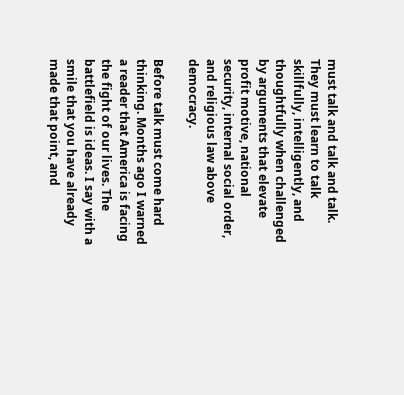must talk and talk and talk. They must learn to talk skillfully, intelligently, and thoughtfully when challenged by arguments that elevate profit motive, national security, internal social order, and religious law above democracy.

Before talk must come hard thinking. Months ago I warned a reader that America is facing the fight of our lives. The battlefield is ideas. I say with a smile that you have already made that point, and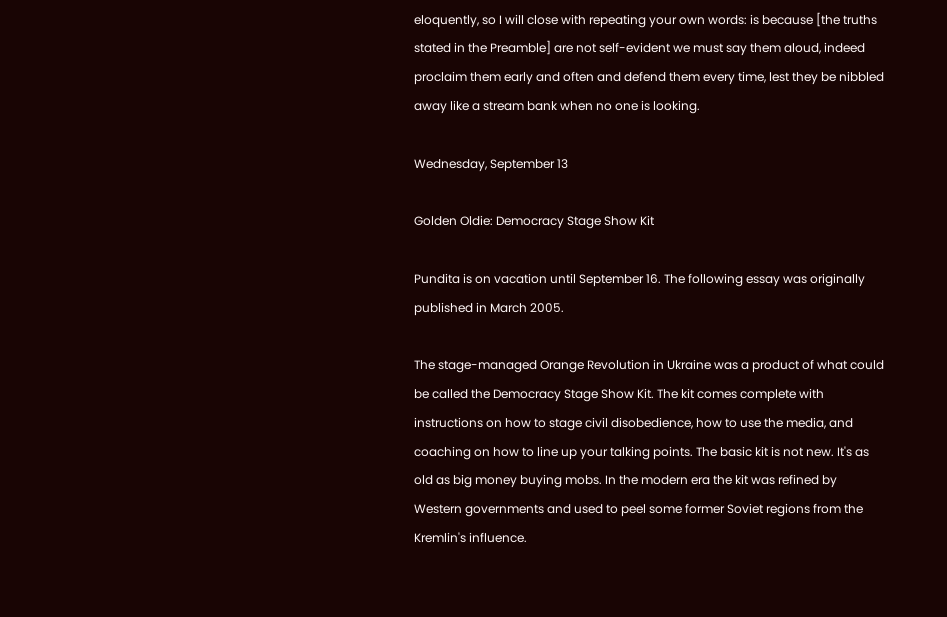eloquently, so I will close with repeating your own words: is because [the truths stated in the Preamble] are not self-evident we must say them aloud, indeed proclaim them early and often and defend them every time, lest they be nibbled away like a stream bank when no one is looking.

Wednesday, September 13

Golden Oldie: Democracy Stage Show Kit

Pundita is on vacation until September 16. The following essay was originally published in March 2005.

The stage-managed Orange Revolution in Ukraine was a product of what could be called the Democracy Stage Show Kit. The kit comes complete with instructions on how to stage civil disobedience, how to use the media, and coaching on how to line up your talking points. The basic kit is not new. It's as old as big money buying mobs. In the modern era the kit was refined by Western governments and used to peel some former Soviet regions from the Kremlin's influence.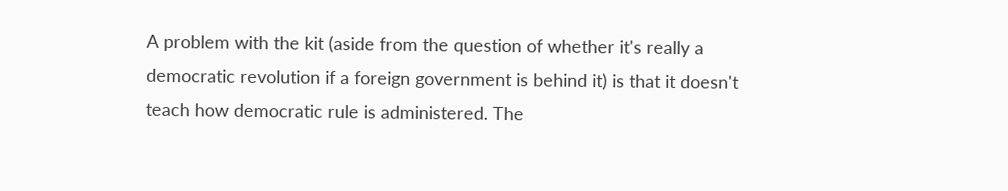A problem with the kit (aside from the question of whether it's really a democratic revolution if a foreign government is behind it) is that it doesn't teach how democratic rule is administered. The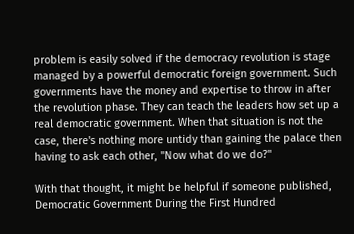problem is easily solved if the democracy revolution is stage managed by a powerful democratic foreign government. Such governments have the money and expertise to throw in after the revolution phase. They can teach the leaders how set up a real democratic government. When that situation is not the case, there's nothing more untidy than gaining the palace then having to ask each other, "Now what do we do?"

With that thought, it might be helpful if someone published, Democratic Government During the First Hundred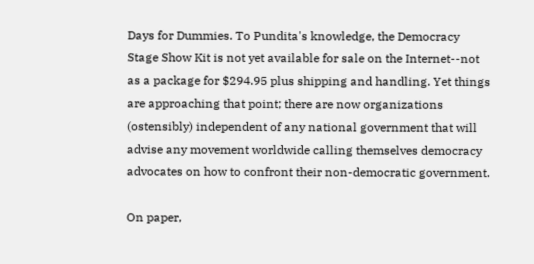Days for Dummies. To Pundita's knowledge, the Democracy Stage Show Kit is not yet available for sale on the Internet--not as a package for $294.95 plus shipping and handling. Yet things are approaching that point; there are now organizations (ostensibly) independent of any national government that will advise any movement worldwide calling themselves democracy advocates on how to confront their non-democratic government.

On paper,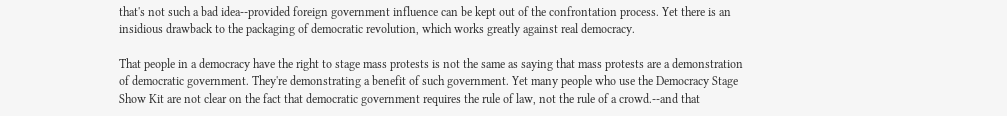that's not such a bad idea--provided foreign government influence can be kept out of the confrontation process. Yet there is an insidious drawback to the packaging of democratic revolution, which works greatly against real democracy.

That people in a democracy have the right to stage mass protests is not the same as saying that mass protests are a demonstration of democratic government. They're demonstrating a benefit of such government. Yet many people who use the Democracy Stage Show Kit are not clear on the fact that democratic government requires the rule of law, not the rule of a crowd.--and that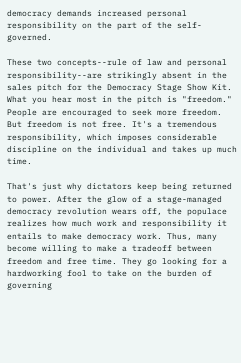democracy demands increased personal responsibility on the part of the self-governed.

These two concepts--rule of law and personal responsibility--are strikingly absent in the sales pitch for the Democracy Stage Show Kit. What you hear most in the pitch is "freedom." People are encouraged to seek more freedom. But freedom is not free. It's a tremendous responsibility, which imposes considerable discipline on the individual and takes up much time.

That's just why dictators keep being returned to power. After the glow of a stage-managed democracy revolution wears off, the populace realizes how much work and responsibility it entails to make democracy work. Thus, many become willing to make a tradeoff between freedom and free time. They go looking for a hardworking fool to take on the burden of governing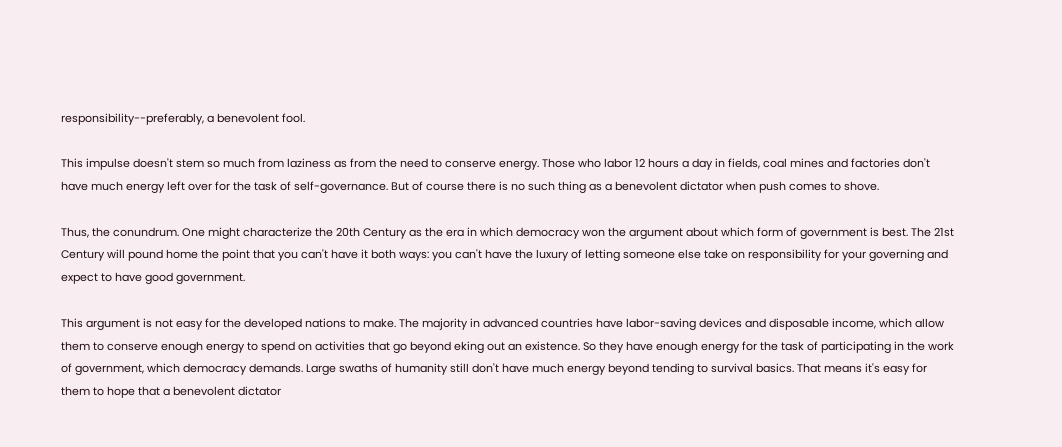responsibility--preferably, a benevolent fool.

This impulse doesn't stem so much from laziness as from the need to conserve energy. Those who labor 12 hours a day in fields, coal mines and factories don't have much energy left over for the task of self-governance. But of course there is no such thing as a benevolent dictator when push comes to shove.

Thus, the conundrum. One might characterize the 20th Century as the era in which democracy won the argument about which form of government is best. The 21st Century will pound home the point that you can't have it both ways: you can't have the luxury of letting someone else take on responsibility for your governing and expect to have good government.

This argument is not easy for the developed nations to make. The majority in advanced countries have labor-saving devices and disposable income, which allow them to conserve enough energy to spend on activities that go beyond eking out an existence. So they have enough energy for the task of participating in the work of government, which democracy demands. Large swaths of humanity still don't have much energy beyond tending to survival basics. That means it's easy for them to hope that a benevolent dictator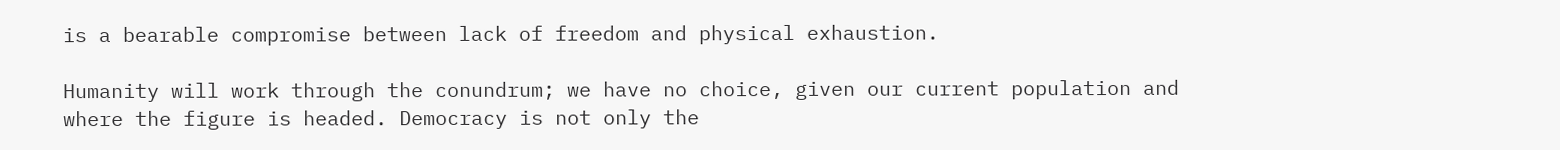is a bearable compromise between lack of freedom and physical exhaustion.

Humanity will work through the conundrum; we have no choice, given our current population and where the figure is headed. Democracy is not only the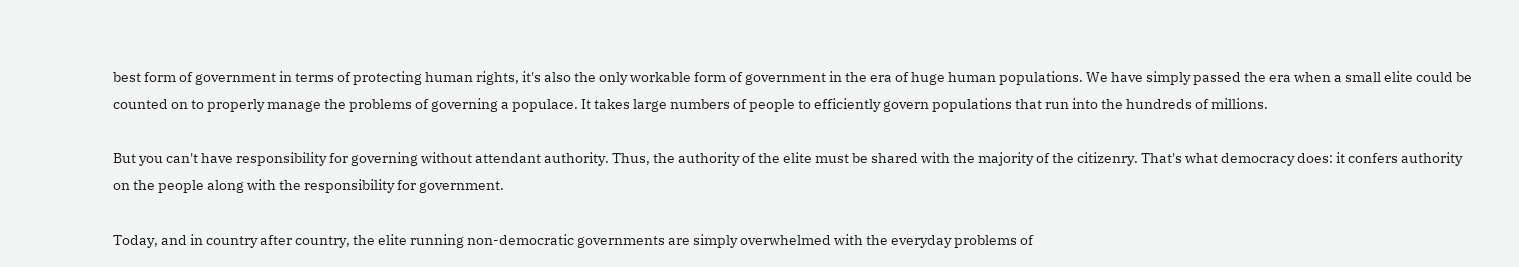best form of government in terms of protecting human rights, it's also the only workable form of government in the era of huge human populations. We have simply passed the era when a small elite could be counted on to properly manage the problems of governing a populace. It takes large numbers of people to efficiently govern populations that run into the hundreds of millions.

But you can't have responsibility for governing without attendant authority. Thus, the authority of the elite must be shared with the majority of the citizenry. That's what democracy does: it confers authority on the people along with the responsibility for government.

Today, and in country after country, the elite running non-democratic governments are simply overwhelmed with the everyday problems of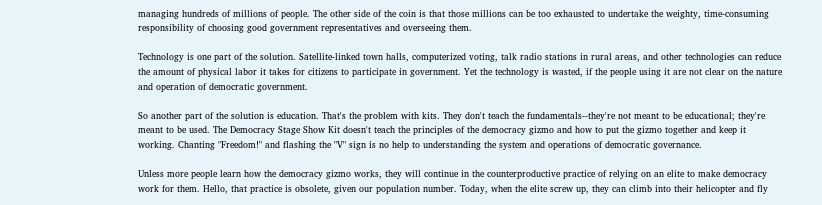managing hundreds of millions of people. The other side of the coin is that those millions can be too exhausted to undertake the weighty, time-consuming responsibility of choosing good government representatives and overseeing them.

Technology is one part of the solution. Satellite-linked town halls, computerized voting, talk radio stations in rural areas, and other technologies can reduce the amount of physical labor it takes for citizens to participate in government. Yet the technology is wasted, if the people using it are not clear on the nature and operation of democratic government.

So another part of the solution is education. That's the problem with kits. They don't teach the fundamentals--they're not meant to be educational; they're meant to be used. The Democracy Stage Show Kit doesn't teach the principles of the democracy gizmo and how to put the gizmo together and keep it working. Chanting "Freedom!" and flashing the "V" sign is no help to understanding the system and operations of democratic governance.

Unless more people learn how the democracy gizmo works, they will continue in the counterproductive practice of relying on an elite to make democracy work for them. Hello, that practice is obsolete, given our population number. Today, when the elite screw up, they can climb into their helicopter and fly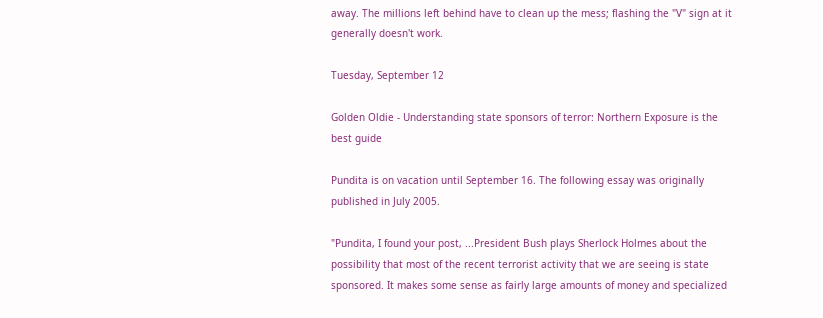away. The millions left behind have to clean up the mess; flashing the "V" sign at it generally doesn't work.

Tuesday, September 12

Golden Oldie - Understanding state sponsors of terror: Northern Exposure is the best guide

Pundita is on vacation until September 16. The following essay was originally published in July 2005.

"Pundita, I found your post, ...President Bush plays Sherlock Holmes about the possibility that most of the recent terrorist activity that we are seeing is state sponsored. It makes some sense as fairly large amounts of money and specialized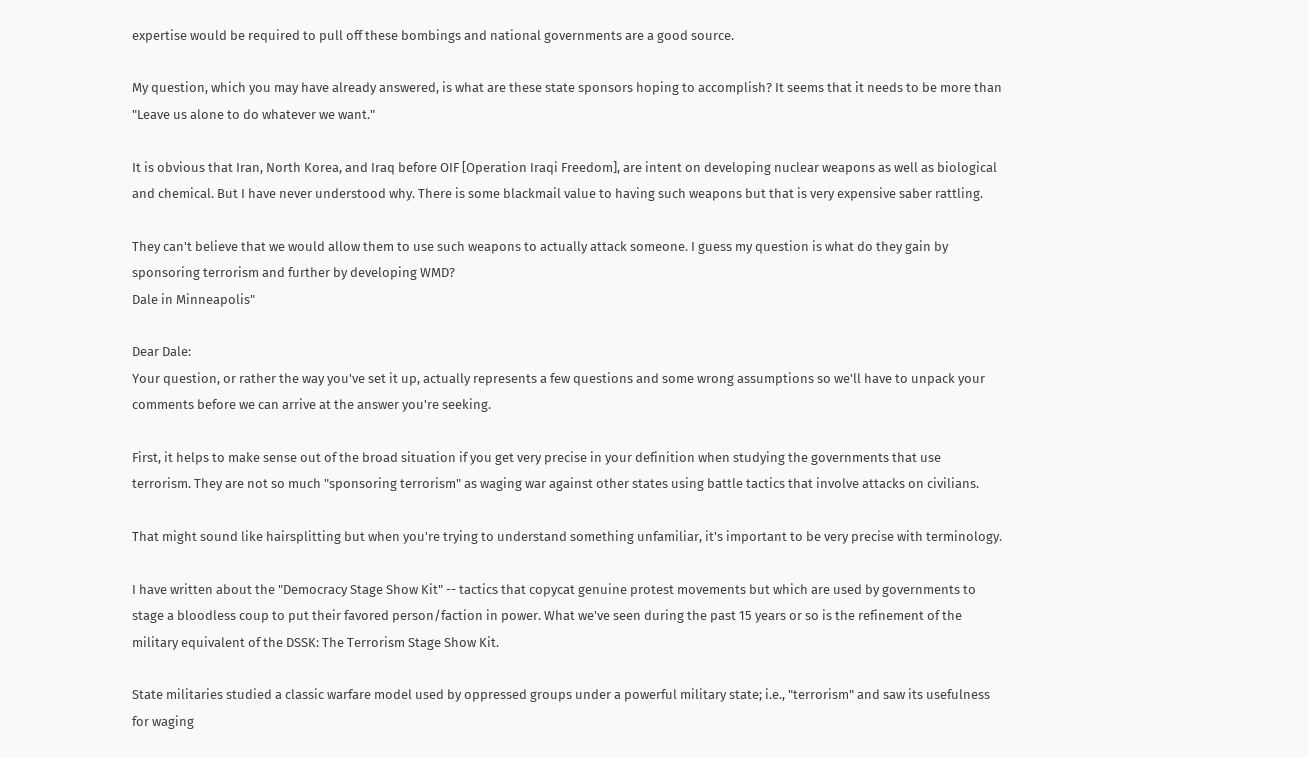expertise would be required to pull off these bombings and national governments are a good source.

My question, which you may have already answered, is what are these state sponsors hoping to accomplish? It seems that it needs to be more than "Leave us alone to do whatever we want."

It is obvious that Iran, North Korea, and Iraq before OIF [Operation Iraqi Freedom], are intent on developing nuclear weapons as well as biological and chemical. But I have never understood why. There is some blackmail value to having such weapons but that is very expensive saber rattling.

They can't believe that we would allow them to use such weapons to actually attack someone. I guess my question is what do they gain by sponsoring terrorism and further by developing WMD?
Dale in Minneapolis"

Dear Dale:
Your question, or rather the way you've set it up, actually represents a few questions and some wrong assumptions so we'll have to unpack your comments before we can arrive at the answer you're seeking.

First, it helps to make sense out of the broad situation if you get very precise in your definition when studying the governments that use terrorism. They are not so much "sponsoring terrorism" as waging war against other states using battle tactics that involve attacks on civilians.

That might sound like hairsplitting but when you're trying to understand something unfamiliar, it's important to be very precise with terminology.

I have written about the "Democracy Stage Show Kit" -- tactics that copycat genuine protest movements but which are used by governments to stage a bloodless coup to put their favored person/faction in power. What we've seen during the past 15 years or so is the refinement of the military equivalent of the DSSK: The Terrorism Stage Show Kit.

State militaries studied a classic warfare model used by oppressed groups under a powerful military state; i.e., "terrorism" and saw its usefulness for waging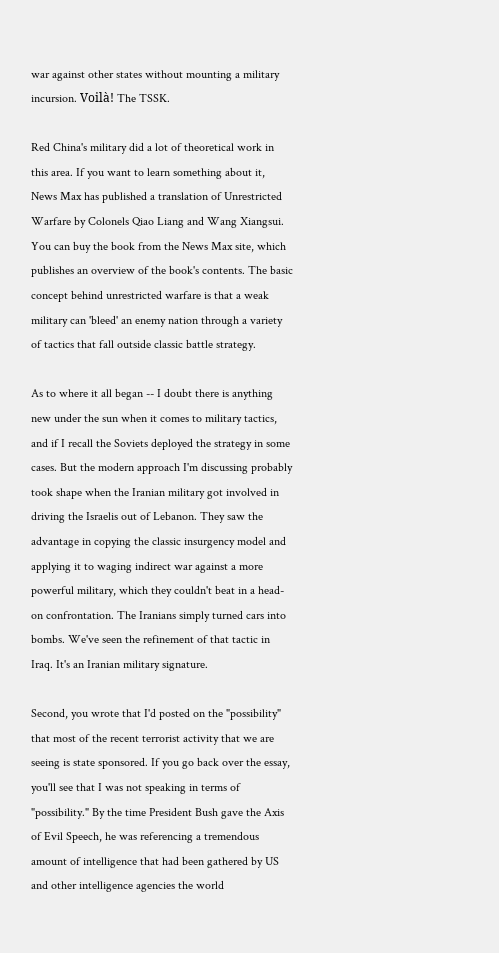war against other states without mounting a military incursion. Voilà! The TSSK.

Red China's military did a lot of theoretical work in this area. If you want to learn something about it, News Max has published a translation of Unrestricted Warfare by Colonels Qiao Liang and Wang Xiangsui. You can buy the book from the News Max site, which publishes an overview of the book's contents. The basic concept behind unrestricted warfare is that a weak military can 'bleed' an enemy nation through a variety of tactics that fall outside classic battle strategy.

As to where it all began -- I doubt there is anything new under the sun when it comes to military tactics, and if I recall the Soviets deployed the strategy in some cases. But the modern approach I'm discussing probably took shape when the Iranian military got involved in driving the Israelis out of Lebanon. They saw the advantage in copying the classic insurgency model and applying it to waging indirect war against a more powerful military, which they couldn't beat in a head-on confrontation. The Iranians simply turned cars into bombs. We've seen the refinement of that tactic in Iraq. It's an Iranian military signature.

Second, you wrote that I'd posted on the "possibility" that most of the recent terrorist activity that we are seeing is state sponsored. If you go back over the essay, you'll see that I was not speaking in terms of "possibility." By the time President Bush gave the Axis of Evil Speech, he was referencing a tremendous amount of intelligence that had been gathered by US and other intelligence agencies the world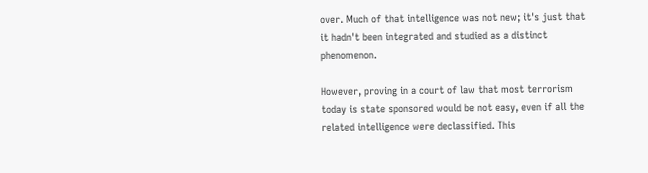over. Much of that intelligence was not new; it's just that it hadn't been integrated and studied as a distinct phenomenon.

However, proving in a court of law that most terrorism today is state sponsored would be not easy, even if all the related intelligence were declassified. This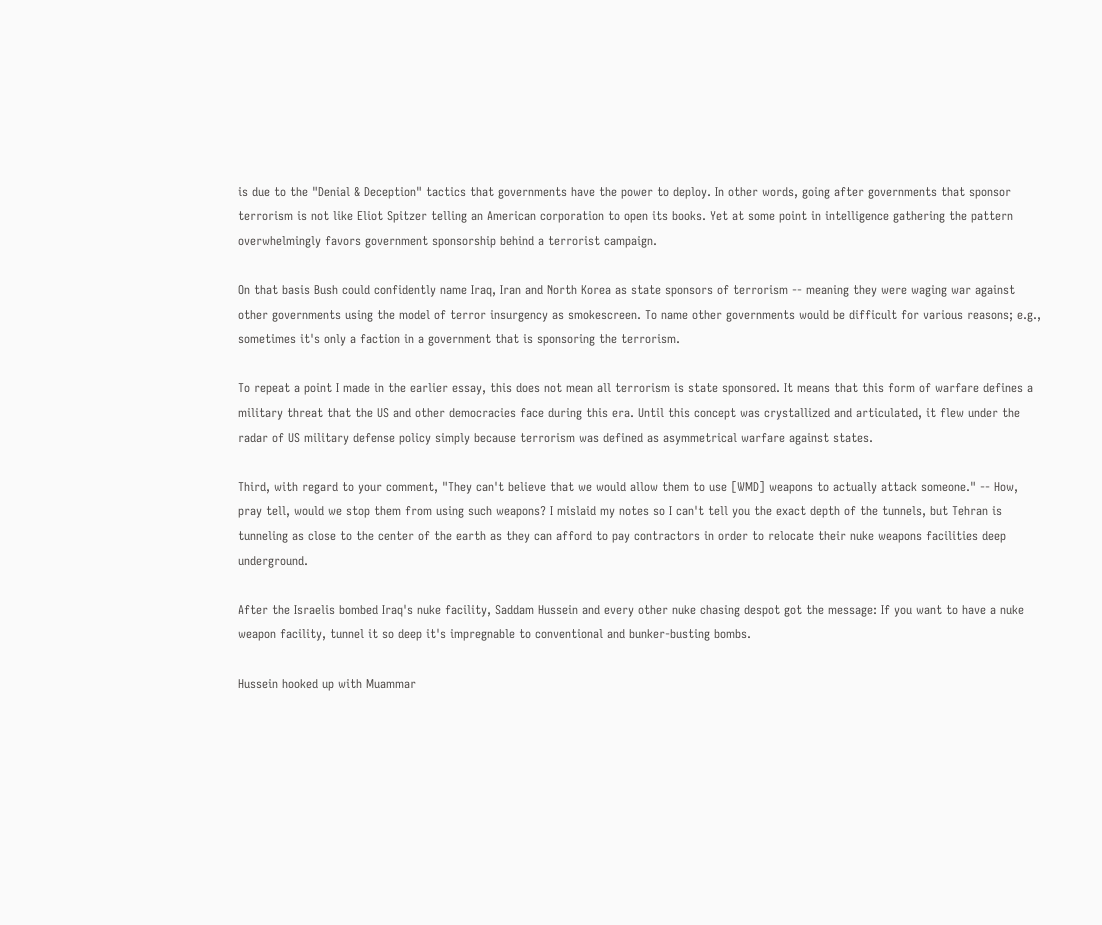is due to the "Denial & Deception" tactics that governments have the power to deploy. In other words, going after governments that sponsor terrorism is not like Eliot Spitzer telling an American corporation to open its books. Yet at some point in intelligence gathering the pattern overwhelmingly favors government sponsorship behind a terrorist campaign.

On that basis Bush could confidently name Iraq, Iran and North Korea as state sponsors of terrorism -- meaning they were waging war against other governments using the model of terror insurgency as smokescreen. To name other governments would be difficult for various reasons; e.g., sometimes it's only a faction in a government that is sponsoring the terrorism.

To repeat a point I made in the earlier essay, this does not mean all terrorism is state sponsored. It means that this form of warfare defines a military threat that the US and other democracies face during this era. Until this concept was crystallized and articulated, it flew under the radar of US military defense policy simply because terrorism was defined as asymmetrical warfare against states.

Third, with regard to your comment, "They can't believe that we would allow them to use [WMD] weapons to actually attack someone." -- How, pray tell, would we stop them from using such weapons? I mislaid my notes so I can't tell you the exact depth of the tunnels, but Tehran is tunneling as close to the center of the earth as they can afford to pay contractors in order to relocate their nuke weapons facilities deep underground.

After the Israelis bombed Iraq's nuke facility, Saddam Hussein and every other nuke chasing despot got the message: If you want to have a nuke weapon facility, tunnel it so deep it's impregnable to conventional and bunker-busting bombs.

Hussein hooked up with Muammar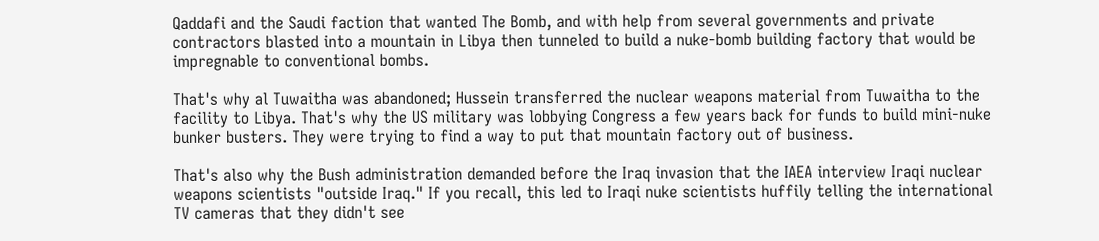Qaddafi and the Saudi faction that wanted The Bomb, and with help from several governments and private contractors blasted into a mountain in Libya then tunneled to build a nuke-bomb building factory that would be impregnable to conventional bombs.

That's why al Tuwaitha was abandoned; Hussein transferred the nuclear weapons material from Tuwaitha to the facility to Libya. That's why the US military was lobbying Congress a few years back for funds to build mini-nuke bunker busters. They were trying to find a way to put that mountain factory out of business.

That's also why the Bush administration demanded before the Iraq invasion that the IAEA interview Iraqi nuclear weapons scientists "outside Iraq." If you recall, this led to Iraqi nuke scientists huffily telling the international TV cameras that they didn't see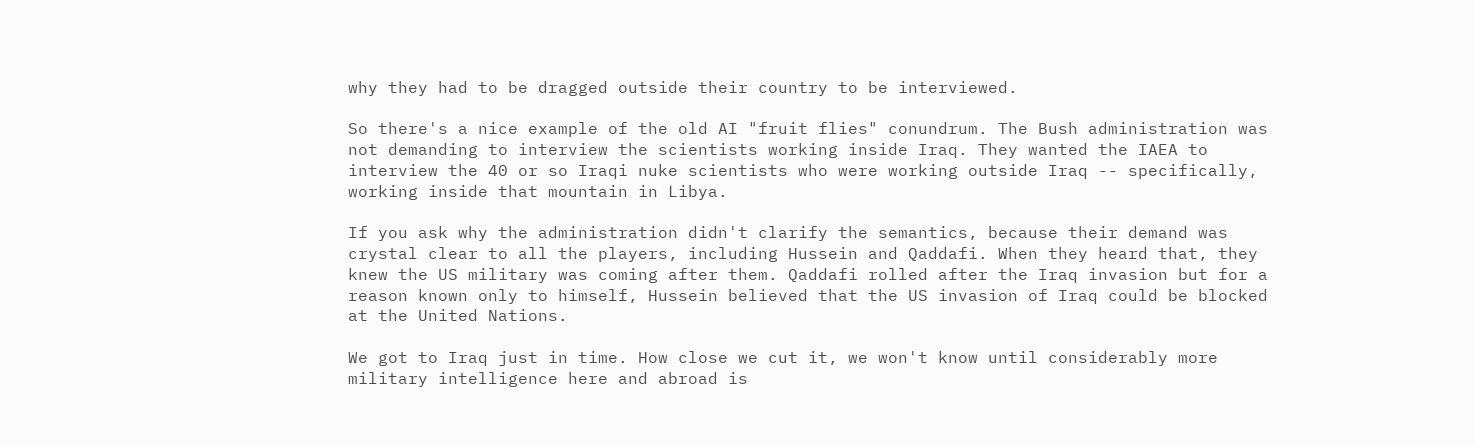why they had to be dragged outside their country to be interviewed.

So there's a nice example of the old AI "fruit flies" conundrum. The Bush administration was not demanding to interview the scientists working inside Iraq. They wanted the IAEA to interview the 40 or so Iraqi nuke scientists who were working outside Iraq -- specifically, working inside that mountain in Libya.

If you ask why the administration didn't clarify the semantics, because their demand was crystal clear to all the players, including Hussein and Qaddafi. When they heard that, they knew the US military was coming after them. Qaddafi rolled after the Iraq invasion but for a reason known only to himself, Hussein believed that the US invasion of Iraq could be blocked at the United Nations.

We got to Iraq just in time. How close we cut it, we won't know until considerably more military intelligence here and abroad is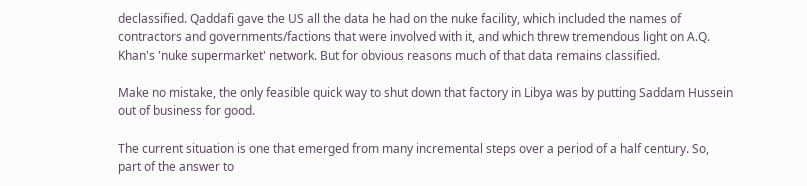declassified. Qaddafi gave the US all the data he had on the nuke facility, which included the names of contractors and governments/factions that were involved with it, and which threw tremendous light on A.Q. Khan's 'nuke supermarket' network. But for obvious reasons much of that data remains classified.

Make no mistake, the only feasible quick way to shut down that factory in Libya was by putting Saddam Hussein out of business for good.

The current situation is one that emerged from many incremental steps over a period of a half century. So, part of the answer to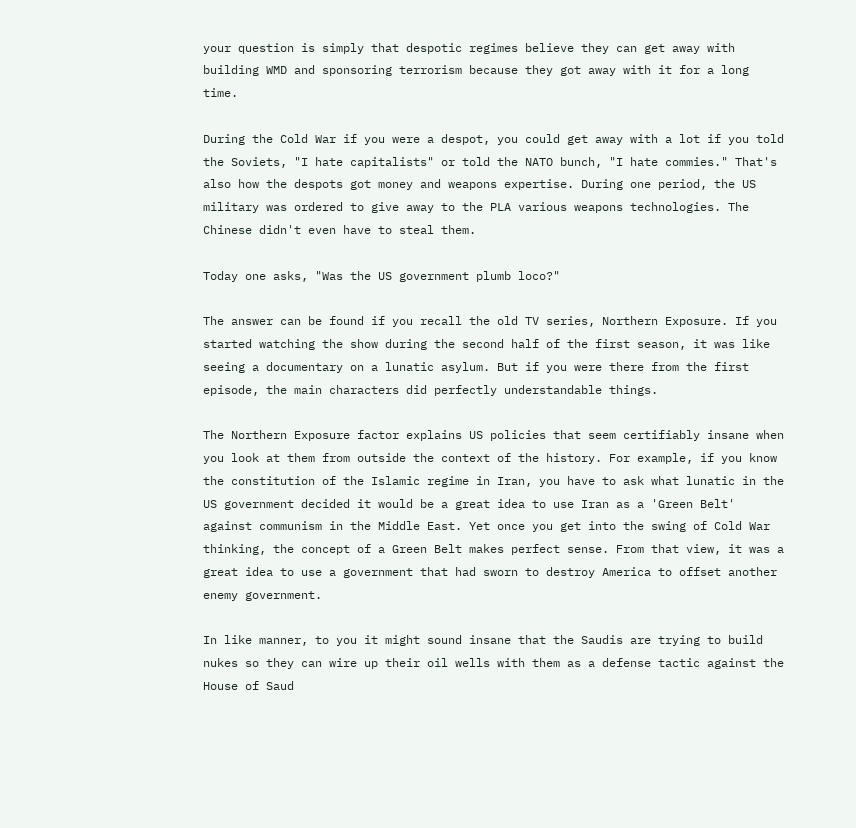your question is simply that despotic regimes believe they can get away with building WMD and sponsoring terrorism because they got away with it for a long time.

During the Cold War if you were a despot, you could get away with a lot if you told the Soviets, "I hate capitalists" or told the NATO bunch, "I hate commies." That's also how the despots got money and weapons expertise. During one period, the US military was ordered to give away to the PLA various weapons technologies. The Chinese didn't even have to steal them.

Today one asks, "Was the US government plumb loco?"

The answer can be found if you recall the old TV series, Northern Exposure. If you started watching the show during the second half of the first season, it was like seeing a documentary on a lunatic asylum. But if you were there from the first episode, the main characters did perfectly understandable things.

The Northern Exposure factor explains US policies that seem certifiably insane when you look at them from outside the context of the history. For example, if you know the constitution of the Islamic regime in Iran, you have to ask what lunatic in the US government decided it would be a great idea to use Iran as a 'Green Belt' against communism in the Middle East. Yet once you get into the swing of Cold War thinking, the concept of a Green Belt makes perfect sense. From that view, it was a great idea to use a government that had sworn to destroy America to offset another enemy government.

In like manner, to you it might sound insane that the Saudis are trying to build nukes so they can wire up their oil wells with them as a defense tactic against the House of Saud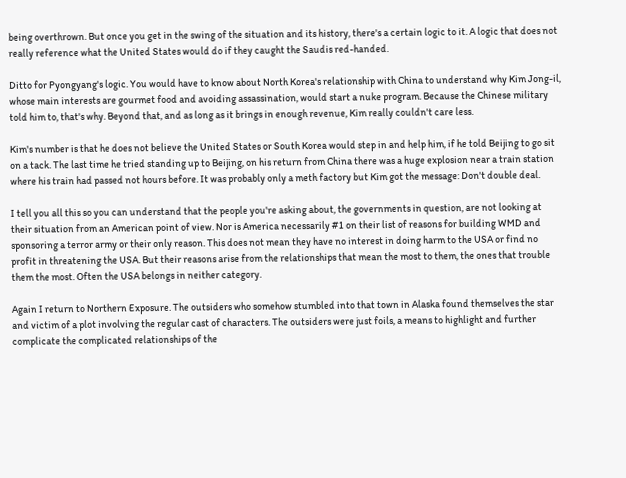being overthrown. But once you get in the swing of the situation and its history, there's a certain logic to it. A logic that does not really reference what the United States would do if they caught the Saudis red-handed.

Ditto for Pyongyang's logic. You would have to know about North Korea's relationship with China to understand why Kim Jong-il, whose main interests are gourmet food and avoiding assassination, would start a nuke program. Because the Chinese military told him to, that's why. Beyond that, and as long as it brings in enough revenue, Kim really couldn't care less.

Kim's number is that he does not believe the United States or South Korea would step in and help him, if he told Beijing to go sit on a tack. The last time he tried standing up to Beijing, on his return from China there was a huge explosion near a train station where his train had passed not hours before. It was probably only a meth factory but Kim got the message: Don't double deal.

I tell you all this so you can understand that the people you're asking about, the governments in question, are not looking at their situation from an American point of view. Nor is America necessarily #1 on their list of reasons for building WMD and sponsoring a terror army or their only reason. This does not mean they have no interest in doing harm to the USA or find no profit in threatening the USA. But their reasons arise from the relationships that mean the most to them, the ones that trouble them the most. Often the USA belongs in neither category.

Again I return to Northern Exposure. The outsiders who somehow stumbled into that town in Alaska found themselves the star and victim of a plot involving the regular cast of characters. The outsiders were just foils, a means to highlight and further complicate the complicated relationships of the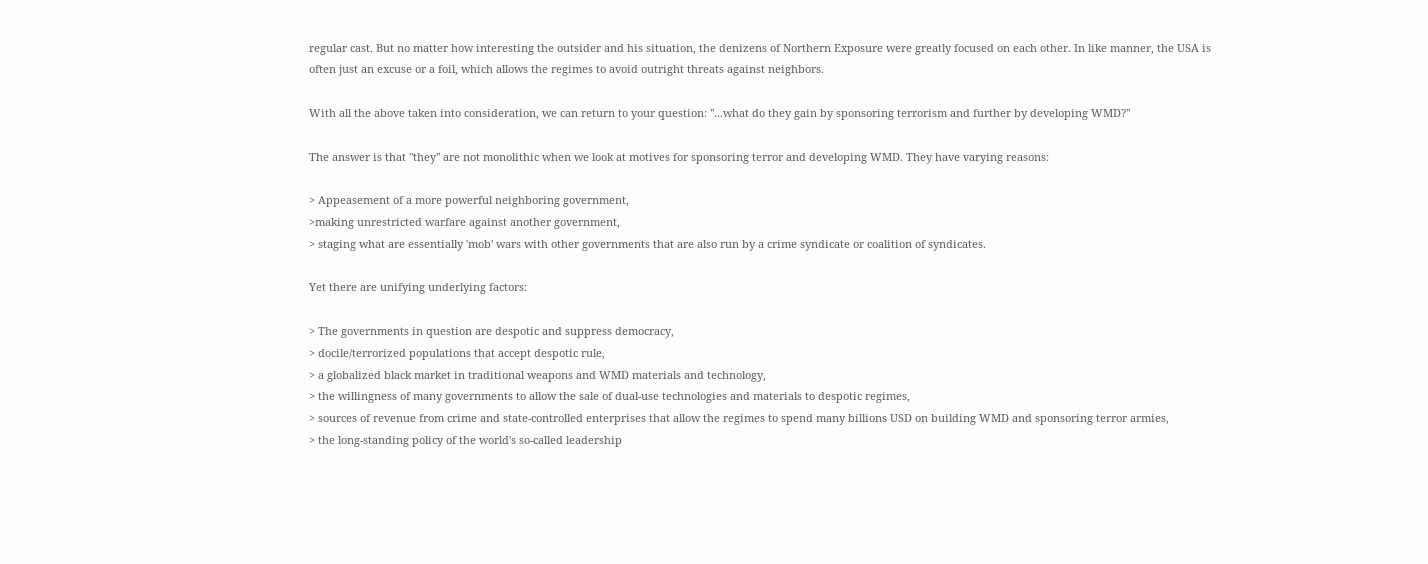regular cast. But no matter how interesting the outsider and his situation, the denizens of Northern Exposure were greatly focused on each other. In like manner, the USA is often just an excuse or a foil, which allows the regimes to avoid outright threats against neighbors.

With all the above taken into consideration, we can return to your question: "...what do they gain by sponsoring terrorism and further by developing WMD?"

The answer is that "they" are not monolithic when we look at motives for sponsoring terror and developing WMD. They have varying reasons:

> Appeasement of a more powerful neighboring government,
>making unrestricted warfare against another government,
> staging what are essentially 'mob' wars with other governments that are also run by a crime syndicate or coalition of syndicates.

Yet there are unifying underlying factors:

> The governments in question are despotic and suppress democracy,
> docile/terrorized populations that accept despotic rule,
> a globalized black market in traditional weapons and WMD materials and technology,
> the willingness of many governments to allow the sale of dual-use technologies and materials to despotic regimes,
> sources of revenue from crime and state-controlled enterprises that allow the regimes to spend many billions USD on building WMD and sponsoring terror armies,
> the long-standing policy of the world's so-called leadership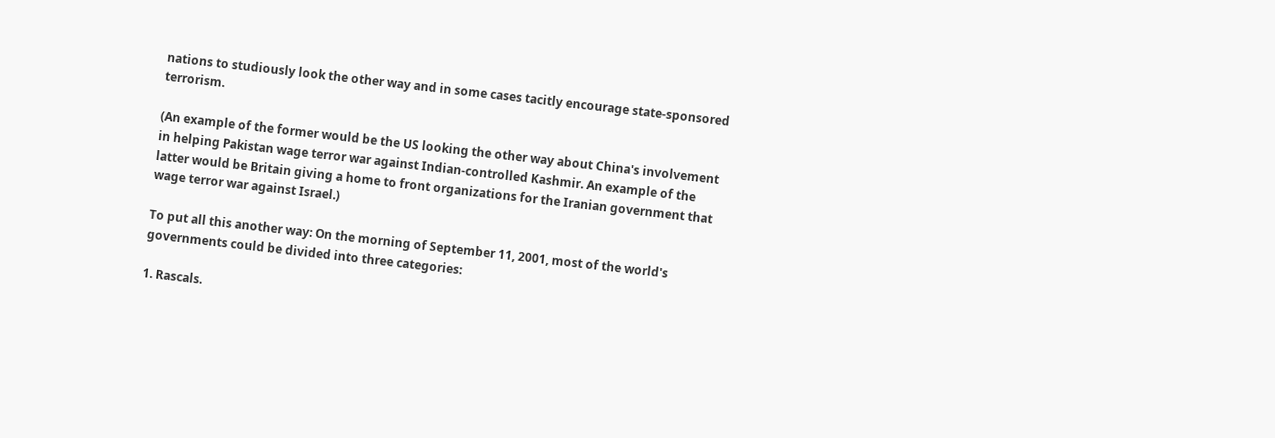nations to studiously look the other way and in some cases tacitly encourage state-sponsored terrorism.

(An example of the former would be the US looking the other way about China's involvement in helping Pakistan wage terror war against Indian-controlled Kashmir. An example of the latter would be Britain giving a home to front organizations for the Iranian government that wage terror war against Israel.)

To put all this another way: On the morning of September 11, 2001, most of the world's governments could be divided into three categories:

1. Rascals.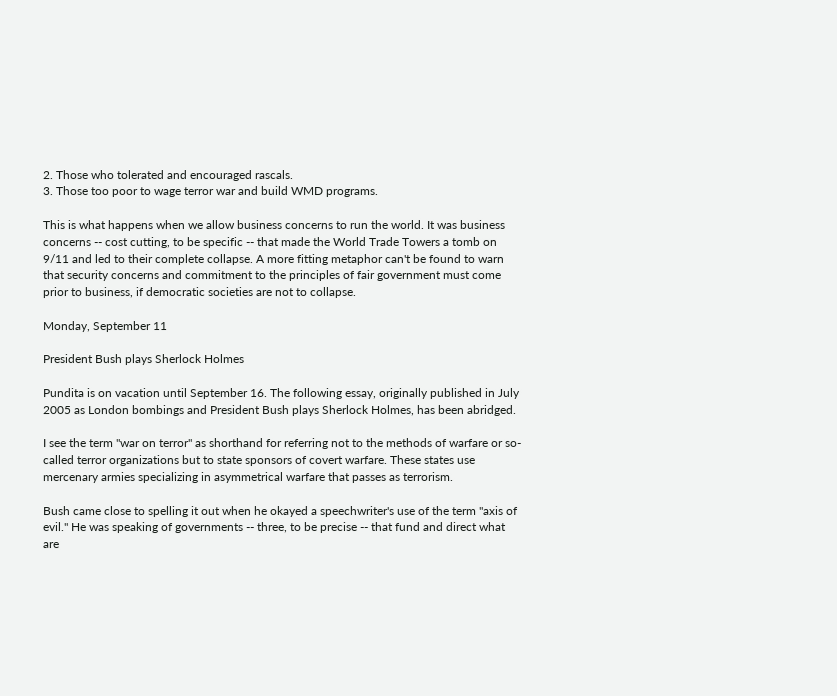2. Those who tolerated and encouraged rascals.
3. Those too poor to wage terror war and build WMD programs.

This is what happens when we allow business concerns to run the world. It was business concerns -- cost cutting, to be specific -- that made the World Trade Towers a tomb on 9/11 and led to their complete collapse. A more fitting metaphor can't be found to warn that security concerns and commitment to the principles of fair government must come prior to business, if democratic societies are not to collapse.

Monday, September 11

President Bush plays Sherlock Holmes

Pundita is on vacation until September 16. The following essay, originally published in July 2005 as London bombings and President Bush plays Sherlock Holmes, has been abridged.

I see the term "war on terror" as shorthand for referring not to the methods of warfare or so-called terror organizations but to state sponsors of covert warfare. These states use mercenary armies specializing in asymmetrical warfare that passes as terrorism.

Bush came close to spelling it out when he okayed a speechwriter's use of the term "axis of evil." He was speaking of governments -- three, to be precise -- that fund and direct what are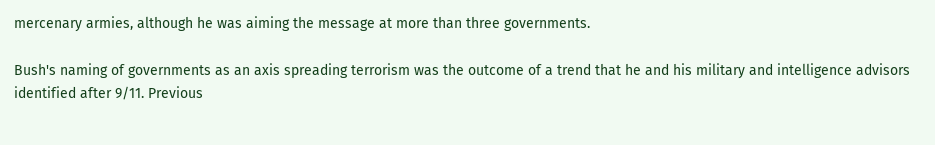mercenary armies, although he was aiming the message at more than three governments.

Bush's naming of governments as an axis spreading terrorism was the outcome of a trend that he and his military and intelligence advisors identified after 9/11. Previous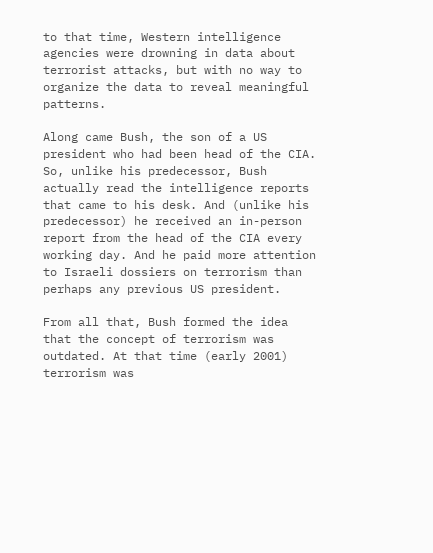to that time, Western intelligence agencies were drowning in data about terrorist attacks, but with no way to organize the data to reveal meaningful patterns.

Along came Bush, the son of a US president who had been head of the CIA. So, unlike his predecessor, Bush actually read the intelligence reports that came to his desk. And (unlike his predecessor) he received an in-person report from the head of the CIA every working day. And he paid more attention to Israeli dossiers on terrorism than perhaps any previous US president.

From all that, Bush formed the idea that the concept of terrorism was outdated. At that time (early 2001) terrorism was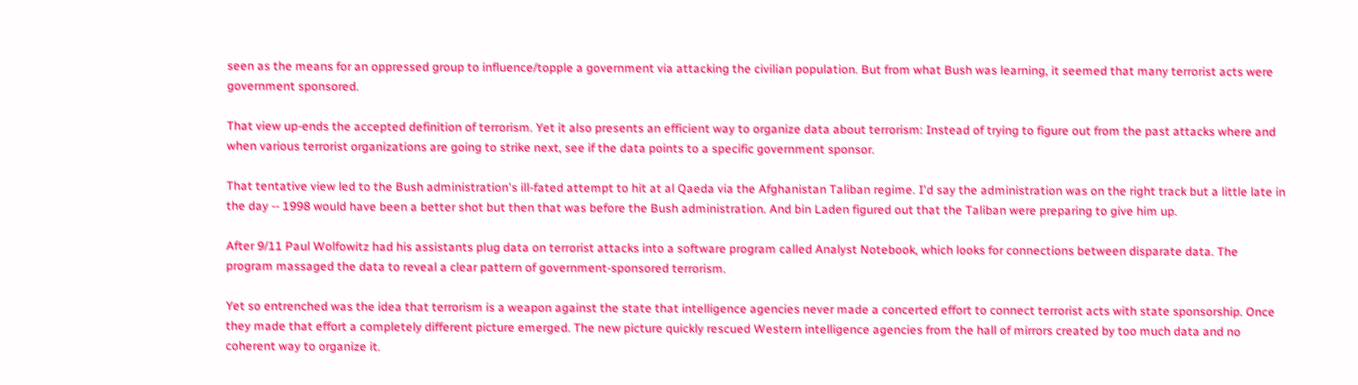seen as the means for an oppressed group to influence/topple a government via attacking the civilian population. But from what Bush was learning, it seemed that many terrorist acts were government sponsored.

That view up-ends the accepted definition of terrorism. Yet it also presents an efficient way to organize data about terrorism: Instead of trying to figure out from the past attacks where and when various terrorist organizations are going to strike next, see if the data points to a specific government sponsor.

That tentative view led to the Bush administration's ill-fated attempt to hit at al Qaeda via the Afghanistan Taliban regime. I'd say the administration was on the right track but a little late in the day -- 1998 would have been a better shot but then that was before the Bush administration. And bin Laden figured out that the Taliban were preparing to give him up.

After 9/11 Paul Wolfowitz had his assistants plug data on terrorist attacks into a software program called Analyst Notebook, which looks for connections between disparate data. The program massaged the data to reveal a clear pattern of government-sponsored terrorism.

Yet so entrenched was the idea that terrorism is a weapon against the state that intelligence agencies never made a concerted effort to connect terrorist acts with state sponsorship. Once they made that effort a completely different picture emerged. The new picture quickly rescued Western intelligence agencies from the hall of mirrors created by too much data and no coherent way to organize it.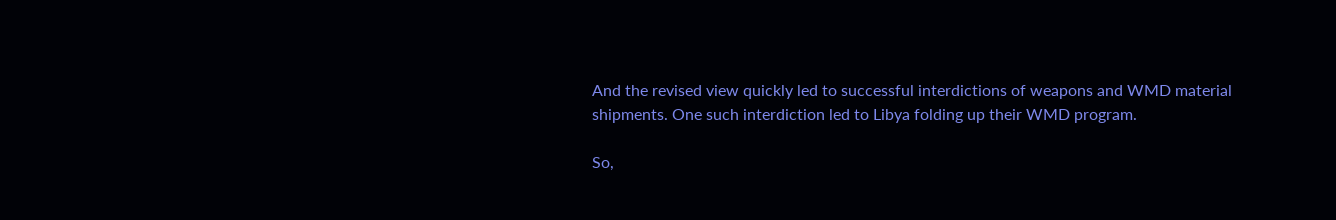And the revised view quickly led to successful interdictions of weapons and WMD material shipments. One such interdiction led to Libya folding up their WMD program.

So,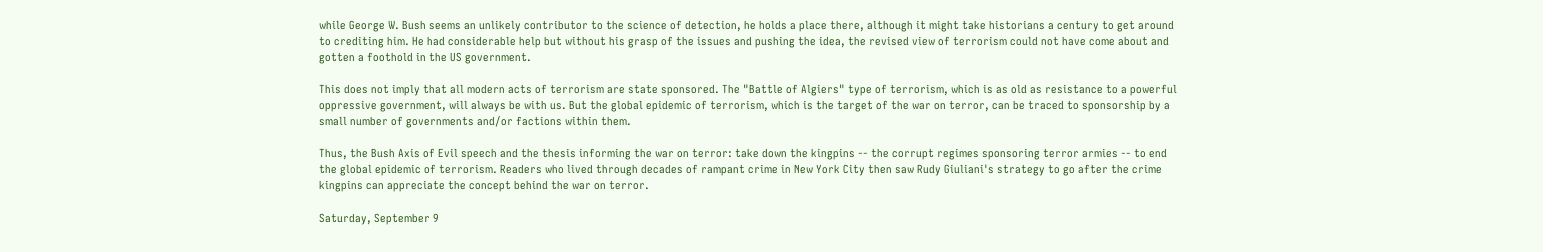while George W. Bush seems an unlikely contributor to the science of detection, he holds a place there, although it might take historians a century to get around to crediting him. He had considerable help but without his grasp of the issues and pushing the idea, the revised view of terrorism could not have come about and gotten a foothold in the US government.

This does not imply that all modern acts of terrorism are state sponsored. The "Battle of Algiers" type of terrorism, which is as old as resistance to a powerful oppressive government, will always be with us. But the global epidemic of terrorism, which is the target of the war on terror, can be traced to sponsorship by a small number of governments and/or factions within them.

Thus, the Bush Axis of Evil speech and the thesis informing the war on terror: take down the kingpins -- the corrupt regimes sponsoring terror armies -- to end the global epidemic of terrorism. Readers who lived through decades of rampant crime in New York City then saw Rudy Giuliani's strategy to go after the crime kingpins can appreciate the concept behind the war on terror.

Saturday, September 9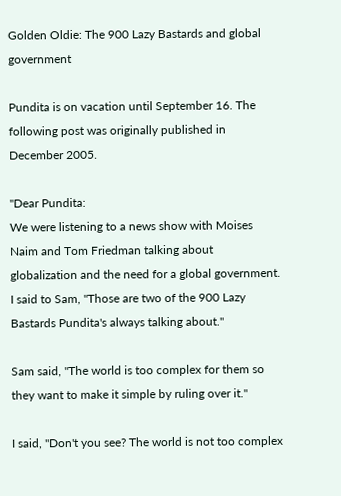Golden Oldie: The 900 Lazy Bastards and global government

Pundita is on vacation until September 16. The following post was originally published in December 2005.

"Dear Pundita:
We were listening to a news show with Moises Naim and Tom Friedman talking about globalization and the need for a global government. I said to Sam, "Those are two of the 900 Lazy Bastards Pundita's always talking about."

Sam said, "The world is too complex for them so they want to make it simple by ruling over it."

I said, "Don't you see? The world is not too complex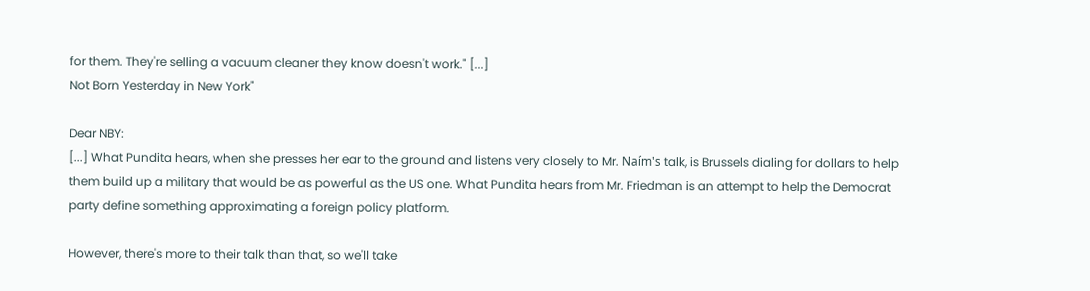for them. They're selling a vacuum cleaner they know doesn't work." [...]
Not Born Yesterday in New York"

Dear NBY:
[...] What Pundita hears, when she presses her ear to the ground and listens very closely to Mr. Naím's talk, is Brussels dialing for dollars to help them build up a military that would be as powerful as the US one. What Pundita hears from Mr. Friedman is an attempt to help the Democrat party define something approximating a foreign policy platform.

However, there's more to their talk than that, so we'll take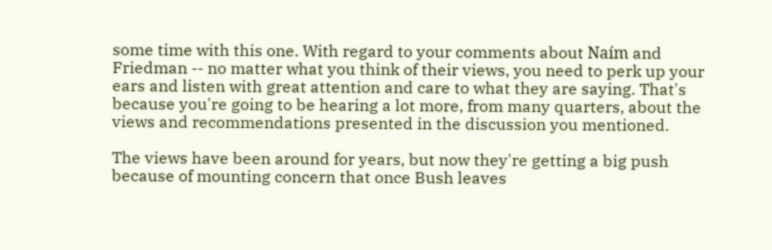some time with this one. With regard to your comments about Naím and Friedman -- no matter what you think of their views, you need to perk up your ears and listen with great attention and care to what they are saying. That's because you're going to be hearing a lot more, from many quarters, about the views and recommendations presented in the discussion you mentioned.

The views have been around for years, but now they're getting a big push because of mounting concern that once Bush leaves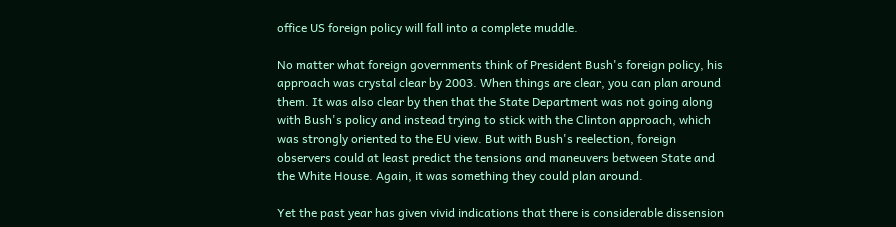office US foreign policy will fall into a complete muddle.

No matter what foreign governments think of President Bush's foreign policy, his approach was crystal clear by 2003. When things are clear, you can plan around them. It was also clear by then that the State Department was not going along with Bush's policy and instead trying to stick with the Clinton approach, which was strongly oriented to the EU view. But with Bush's reelection, foreign observers could at least predict the tensions and maneuvers between State and the White House. Again, it was something they could plan around.

Yet the past year has given vivid indications that there is considerable dissension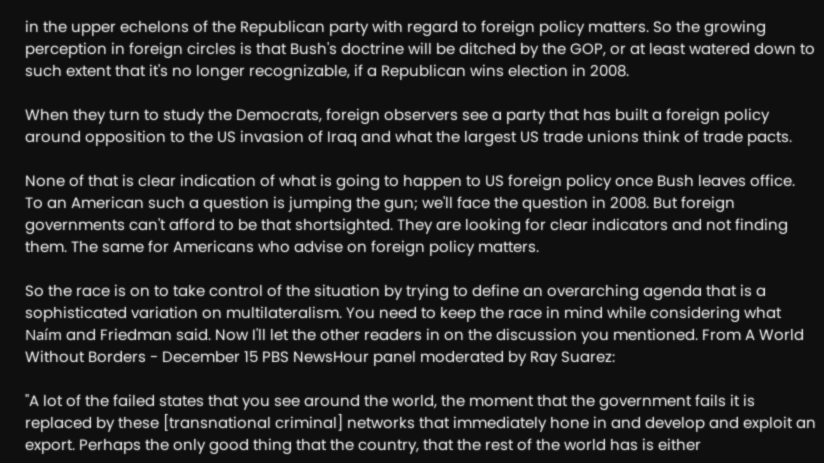in the upper echelons of the Republican party with regard to foreign policy matters. So the growing perception in foreign circles is that Bush's doctrine will be ditched by the GOP, or at least watered down to such extent that it's no longer recognizable, if a Republican wins election in 2008.

When they turn to study the Democrats, foreign observers see a party that has built a foreign policy around opposition to the US invasion of Iraq and what the largest US trade unions think of trade pacts.

None of that is clear indication of what is going to happen to US foreign policy once Bush leaves office. To an American such a question is jumping the gun; we'll face the question in 2008. But foreign governments can't afford to be that shortsighted. They are looking for clear indicators and not finding them. The same for Americans who advise on foreign policy matters.

So the race is on to take control of the situation by trying to define an overarching agenda that is a sophisticated variation on multilateralism. You need to keep the race in mind while considering what Naím and Friedman said. Now I'll let the other readers in on the discussion you mentioned. From A World Without Borders - December 15 PBS NewsHour panel moderated by Ray Suarez:

"A lot of the failed states that you see around the world, the moment that the government fails it is replaced by these [transnational criminal] networks that immediately hone in and develop and exploit an export. Perhaps the only good thing that the country, that the rest of the world has is either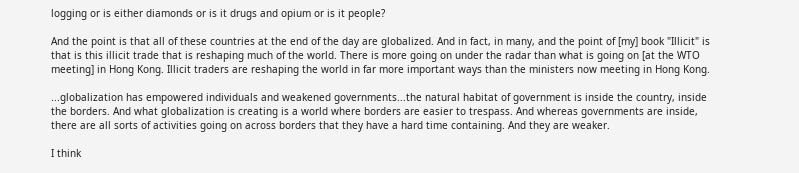logging or is either diamonds or is it drugs and opium or is it people?

And the point is that all of these countries at the end of the day are globalized. And in fact, in many, and the point of [my] book "Illicit" is that is this illicit trade that is reshaping much of the world. There is more going on under the radar than what is going on [at the WTO meeting] in Hong Kong. Illicit traders are reshaping the world in far more important ways than the ministers now meeting in Hong Kong.

...globalization has empowered individuals and weakened governments...the natural habitat of government is inside the country, inside the borders. And what globalization is creating is a world where borders are easier to trespass. And whereas governments are inside, there are all sorts of activities going on across borders that they have a hard time containing. And they are weaker.

I think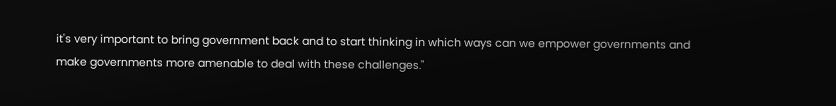it's very important to bring government back and to start thinking in which ways can we empower governments and make governments more amenable to deal with these challenges."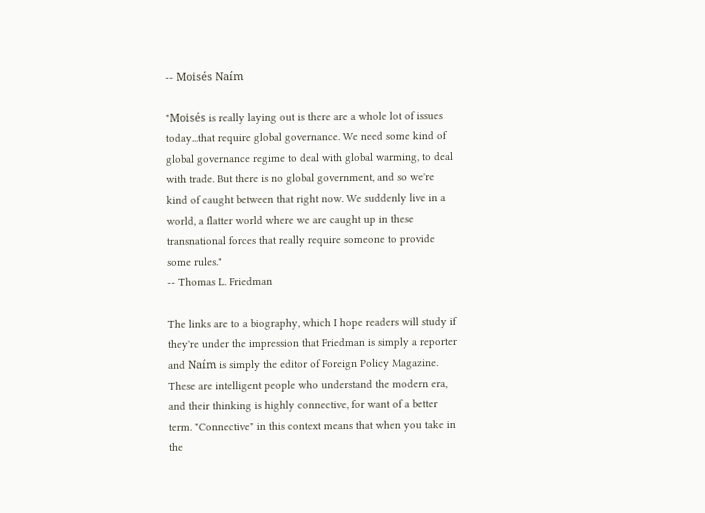-- Moisés Naím

"Moisés is really laying out is there are a whole lot of issues today...that require global governance. We need some kind of global governance regime to deal with global warming, to deal with trade. But there is no global government, and so we're kind of caught between that right now. We suddenly live in a world, a flatter world where we are caught up in these transnational forces that really require someone to provide some rules."
-- Thomas L. Friedman

The links are to a biography, which I hope readers will study if they're under the impression that Friedman is simply a reporter and Naím is simply the editor of Foreign Policy Magazine. These are intelligent people who understand the modern era, and their thinking is highly connective, for want of a better term. "Connective" in this context means that when you take in the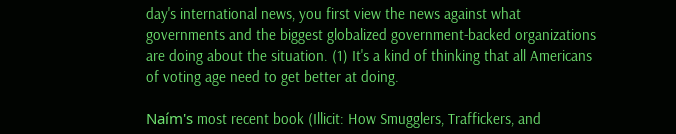day's international news, you first view the news against what governments and the biggest globalized government-backed organizations are doing about the situation. (1) It's a kind of thinking that all Americans of voting age need to get better at doing.

Naím's most recent book (Illicit: How Smugglers, Traffickers, and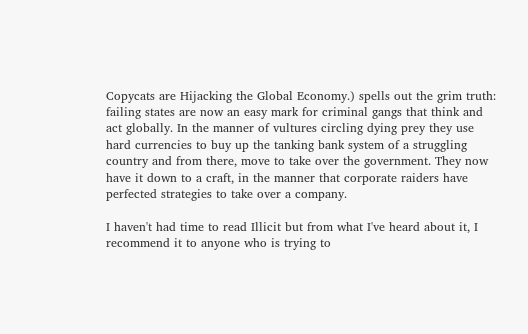Copycats are Hijacking the Global Economy.) spells out the grim truth: failing states are now an easy mark for criminal gangs that think and act globally. In the manner of vultures circling dying prey they use hard currencies to buy up the tanking bank system of a struggling country and from there, move to take over the government. They now have it down to a craft, in the manner that corporate raiders have perfected strategies to take over a company.

I haven't had time to read Illicit but from what I've heard about it, I recommend it to anyone who is trying to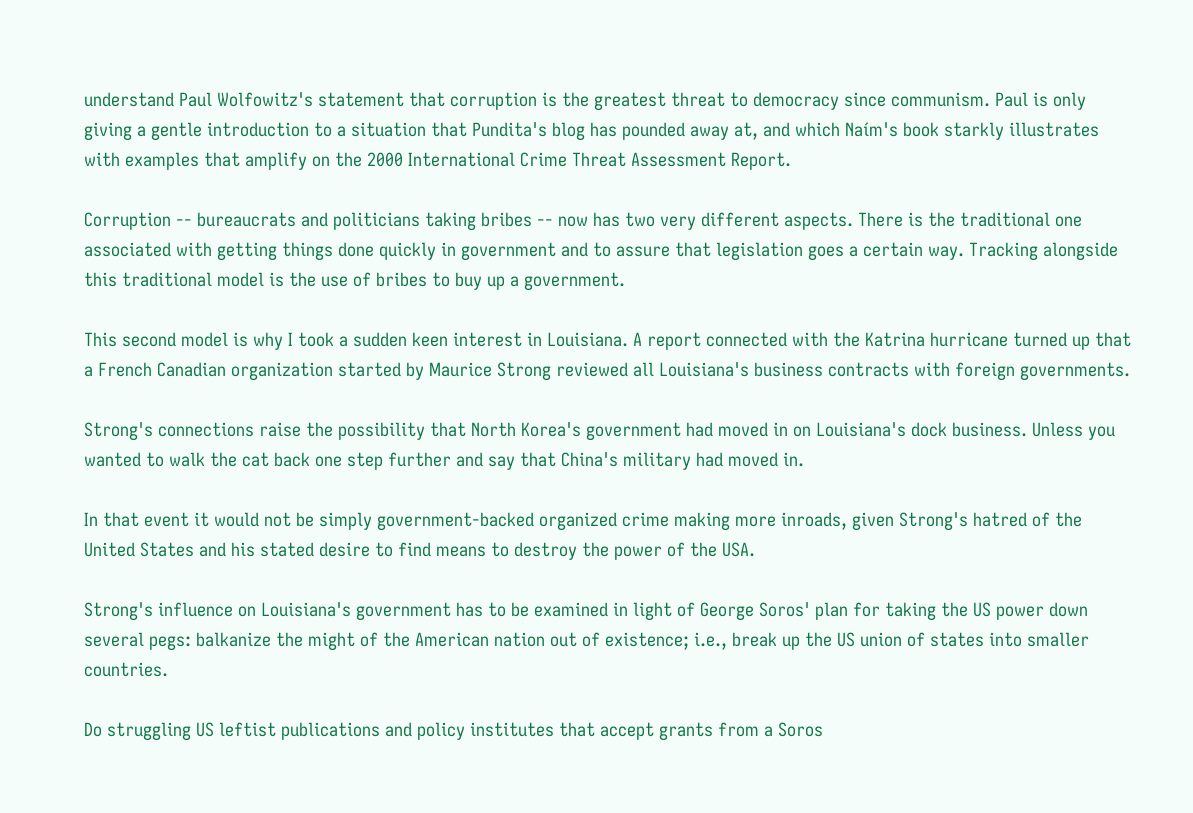understand Paul Wolfowitz's statement that corruption is the greatest threat to democracy since communism. Paul is only giving a gentle introduction to a situation that Pundita's blog has pounded away at, and which Naím's book starkly illustrates with examples that amplify on the 2000 International Crime Threat Assessment Report.

Corruption -- bureaucrats and politicians taking bribes -- now has two very different aspects. There is the traditional one associated with getting things done quickly in government and to assure that legislation goes a certain way. Tracking alongside this traditional model is the use of bribes to buy up a government.

This second model is why I took a sudden keen interest in Louisiana. A report connected with the Katrina hurricane turned up that a French Canadian organization started by Maurice Strong reviewed all Louisiana's business contracts with foreign governments.

Strong's connections raise the possibility that North Korea's government had moved in on Louisiana's dock business. Unless you wanted to walk the cat back one step further and say that China's military had moved in.

In that event it would not be simply government-backed organized crime making more inroads, given Strong's hatred of the United States and his stated desire to find means to destroy the power of the USA.

Strong's influence on Louisiana's government has to be examined in light of George Soros' plan for taking the US power down several pegs: balkanize the might of the American nation out of existence; i.e., break up the US union of states into smaller countries.

Do struggling US leftist publications and policy institutes that accept grants from a Soros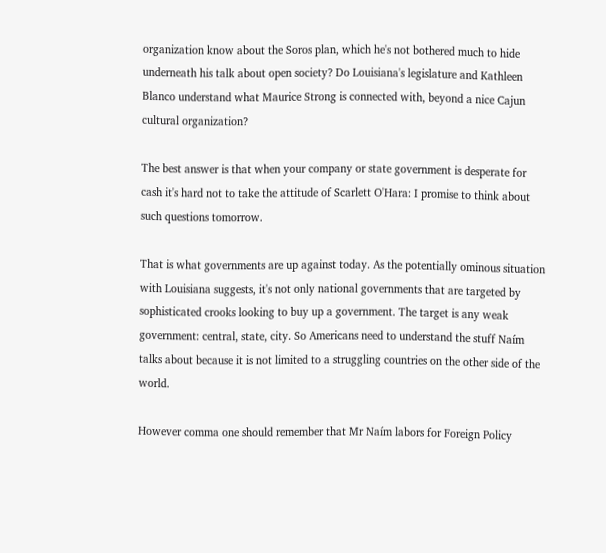organization know about the Soros plan, which he's not bothered much to hide underneath his talk about open society? Do Louisiana's legislature and Kathleen Blanco understand what Maurice Strong is connected with, beyond a nice Cajun cultural organization?

The best answer is that when your company or state government is desperate for cash it's hard not to take the attitude of Scarlett O'Hara: I promise to think about such questions tomorrow.

That is what governments are up against today. As the potentially ominous situation with Louisiana suggests, it's not only national governments that are targeted by sophisticated crooks looking to buy up a government. The target is any weak government: central, state, city. So Americans need to understand the stuff Naím talks about because it is not limited to a struggling countries on the other side of the world.

However comma one should remember that Mr Naím labors for Foreign Policy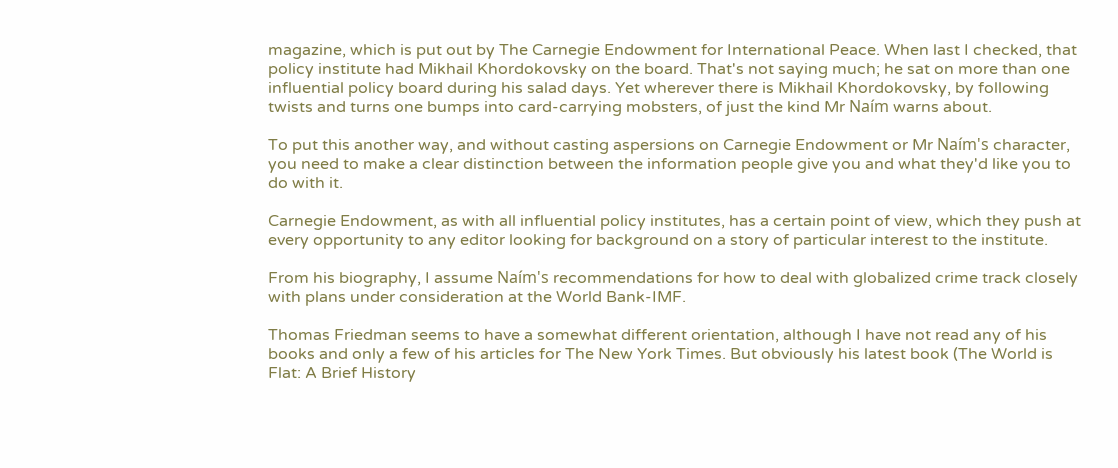magazine, which is put out by The Carnegie Endowment for International Peace. When last I checked, that policy institute had Mikhail Khordokovsky on the board. That's not saying much; he sat on more than one influential policy board during his salad days. Yet wherever there is Mikhail Khordokovsky, by following twists and turns one bumps into card-carrying mobsters, of just the kind Mr Naím warns about.

To put this another way, and without casting aspersions on Carnegie Endowment or Mr Naím's character, you need to make a clear distinction between the information people give you and what they'd like you to do with it.

Carnegie Endowment, as with all influential policy institutes, has a certain point of view, which they push at every opportunity to any editor looking for background on a story of particular interest to the institute.

From his biography, I assume Naím's recommendations for how to deal with globalized crime track closely with plans under consideration at the World Bank-IMF.

Thomas Friedman seems to have a somewhat different orientation, although I have not read any of his books and only a few of his articles for The New York Times. But obviously his latest book (The World is Flat: A Brief History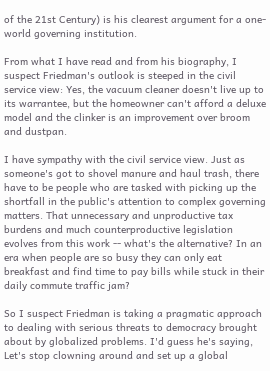of the 21st Century) is his clearest argument for a one-world governing institution.

From what I have read and from his biography, I suspect Friedman's outlook is steeped in the civil service view: Yes, the vacuum cleaner doesn't live up to its warrantee, but the homeowner can't afford a deluxe model and the clinker is an improvement over broom and dustpan.

I have sympathy with the civil service view. Just as someone's got to shovel manure and haul trash, there have to be people who are tasked with picking up the shortfall in the public's attention to complex governing matters. That unnecessary and unproductive tax burdens and much counterproductive legislation evolves from this work -- what's the alternative? In an era when people are so busy they can only eat breakfast and find time to pay bills while stuck in their daily commute traffic jam?

So I suspect Friedman is taking a pragmatic approach to dealing with serious threats to democracy brought about by globalized problems. I'd guess he's saying, Let's stop clowning around and set up a global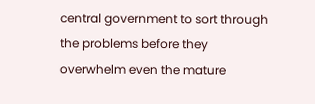central government to sort through the problems before they overwhelm even the mature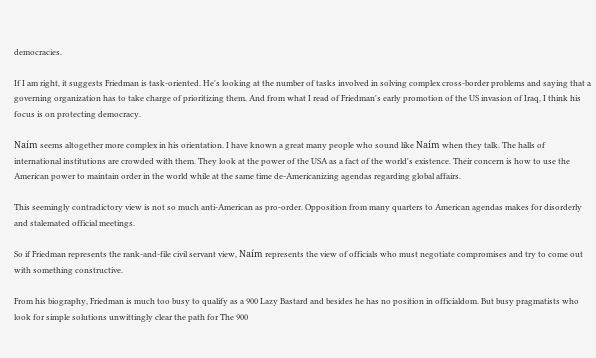democracies.

If I am right, it suggests Friedman is task-oriented. He's looking at the number of tasks involved in solving complex cross-border problems and saying that a governing organization has to take charge of prioritizing them. And from what I read of Friedman's early promotion of the US invasion of Iraq, I think his focus is on protecting democracy.

Naím seems altogether more complex in his orientation. I have known a great many people who sound like Naím when they talk. The halls of international institutions are crowded with them. They look at the power of the USA as a fact of the world's existence. Their concern is how to use the American power to maintain order in the world while at the same time de-Americanizing agendas regarding global affairs.

This seemingly contradictory view is not so much anti-American as pro-order. Opposition from many quarters to American agendas makes for disorderly and stalemated official meetings.

So if Friedman represents the rank-and-file civil servant view, Naím represents the view of officials who must negotiate compromises and try to come out with something constructive.

From his biography, Friedman is much too busy to qualify as a 900 Lazy Bastard and besides he has no position in officialdom. But busy pragmatists who look for simple solutions unwittingly clear the path for The 900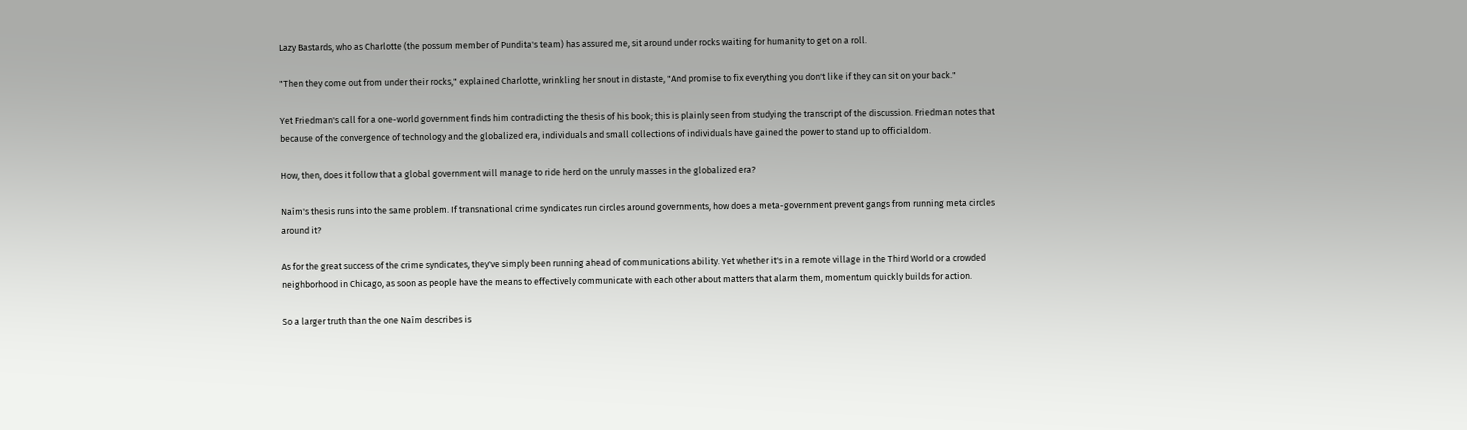Lazy Bastards, who as Charlotte (the possum member of Pundita's team) has assured me, sit around under rocks waiting for humanity to get on a roll.

"Then they come out from under their rocks," explained Charlotte, wrinkling her snout in distaste, "And promise to fix everything you don't like if they can sit on your back."

Yet Friedman's call for a one-world government finds him contradicting the thesis of his book; this is plainly seen from studying the transcript of the discussion. Friedman notes that because of the convergence of technology and the globalized era, individuals and small collections of individuals have gained the power to stand up to officialdom.

How, then, does it follow that a global government will manage to ride herd on the unruly masses in the globalized era?

Naím's thesis runs into the same problem. If transnational crime syndicates run circles around governments, how does a meta-government prevent gangs from running meta circles around it?

As for the great success of the crime syndicates, they've simply been running ahead of communications ability. Yet whether it's in a remote village in the Third World or a crowded neighborhood in Chicago, as soon as people have the means to effectively communicate with each other about matters that alarm them, momentum quickly builds for action.

So a larger truth than the one Naím describes is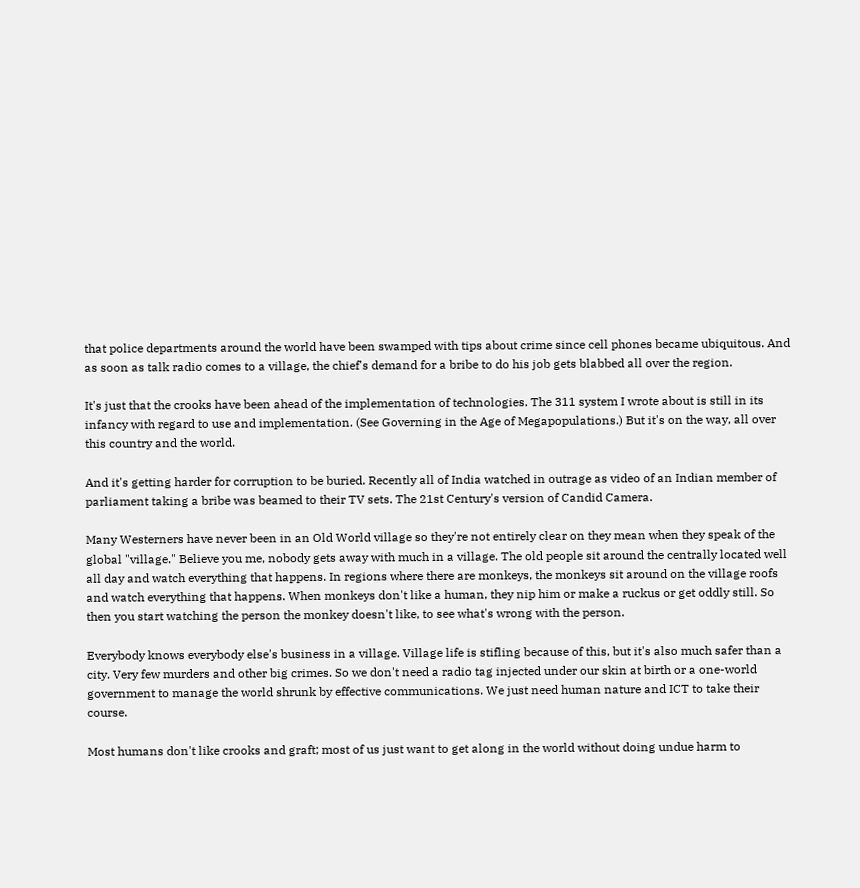that police departments around the world have been swamped with tips about crime since cell phones became ubiquitous. And as soon as talk radio comes to a village, the chief's demand for a bribe to do his job gets blabbed all over the region.

It's just that the crooks have been ahead of the implementation of technologies. The 311 system I wrote about is still in its infancy with regard to use and implementation. (See Governing in the Age of Megapopulations.) But it's on the way, all over this country and the world.

And it's getting harder for corruption to be buried. Recently all of India watched in outrage as video of an Indian member of parliament taking a bribe was beamed to their TV sets. The 21st Century's version of Candid Camera.

Many Westerners have never been in an Old World village so they're not entirely clear on they mean when they speak of the global "village." Believe you me, nobody gets away with much in a village. The old people sit around the centrally located well all day and watch everything that happens. In regions where there are monkeys, the monkeys sit around on the village roofs and watch everything that happens. When monkeys don't like a human, they nip him or make a ruckus or get oddly still. So then you start watching the person the monkey doesn't like, to see what's wrong with the person.

Everybody knows everybody else's business in a village. Village life is stifling because of this, but it's also much safer than a city. Very few murders and other big crimes. So we don't need a radio tag injected under our skin at birth or a one-world government to manage the world shrunk by effective communications. We just need human nature and ICT to take their course.

Most humans don't like crooks and graft; most of us just want to get along in the world without doing undue harm to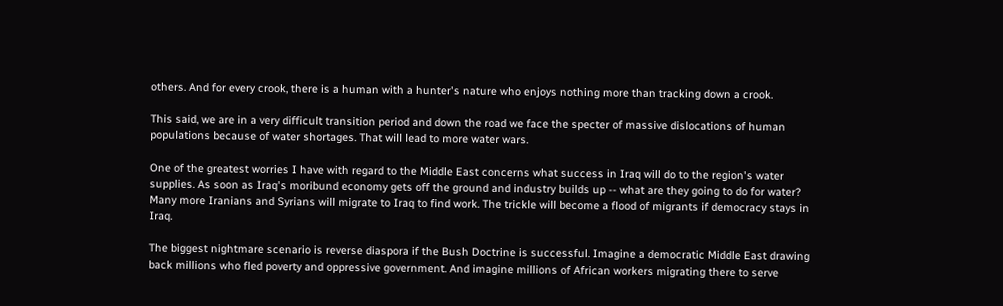others. And for every crook, there is a human with a hunter's nature who enjoys nothing more than tracking down a crook.

This said, we are in a very difficult transition period and down the road we face the specter of massive dislocations of human populations because of water shortages. That will lead to more water wars.

One of the greatest worries I have with regard to the Middle East concerns what success in Iraq will do to the region's water supplies. As soon as Iraq's moribund economy gets off the ground and industry builds up -- what are they going to do for water? Many more Iranians and Syrians will migrate to Iraq to find work. The trickle will become a flood of migrants if democracy stays in Iraq.

The biggest nightmare scenario is reverse diaspora if the Bush Doctrine is successful. Imagine a democratic Middle East drawing back millions who fled poverty and oppressive government. And imagine millions of African workers migrating there to serve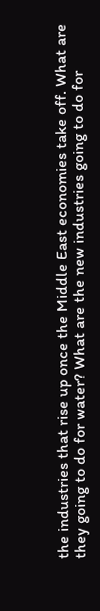the industries that rise up once the Middle East economies take off. What are they going to do for water? What are the new industries going to do for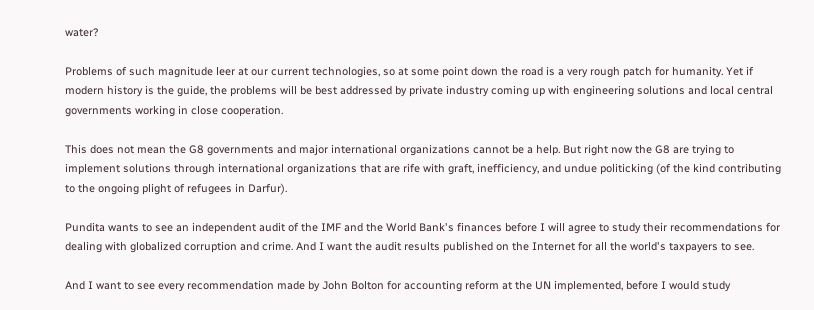water?

Problems of such magnitude leer at our current technologies, so at some point down the road is a very rough patch for humanity. Yet if modern history is the guide, the problems will be best addressed by private industry coming up with engineering solutions and local central governments working in close cooperation.

This does not mean the G8 governments and major international organizations cannot be a help. But right now the G8 are trying to implement solutions through international organizations that are rife with graft, inefficiency, and undue politicking (of the kind contributing to the ongoing plight of refugees in Darfur).

Pundita wants to see an independent audit of the IMF and the World Bank's finances before I will agree to study their recommendations for dealing with globalized corruption and crime. And I want the audit results published on the Internet for all the world's taxpayers to see.

And I want to see every recommendation made by John Bolton for accounting reform at the UN implemented, before I would study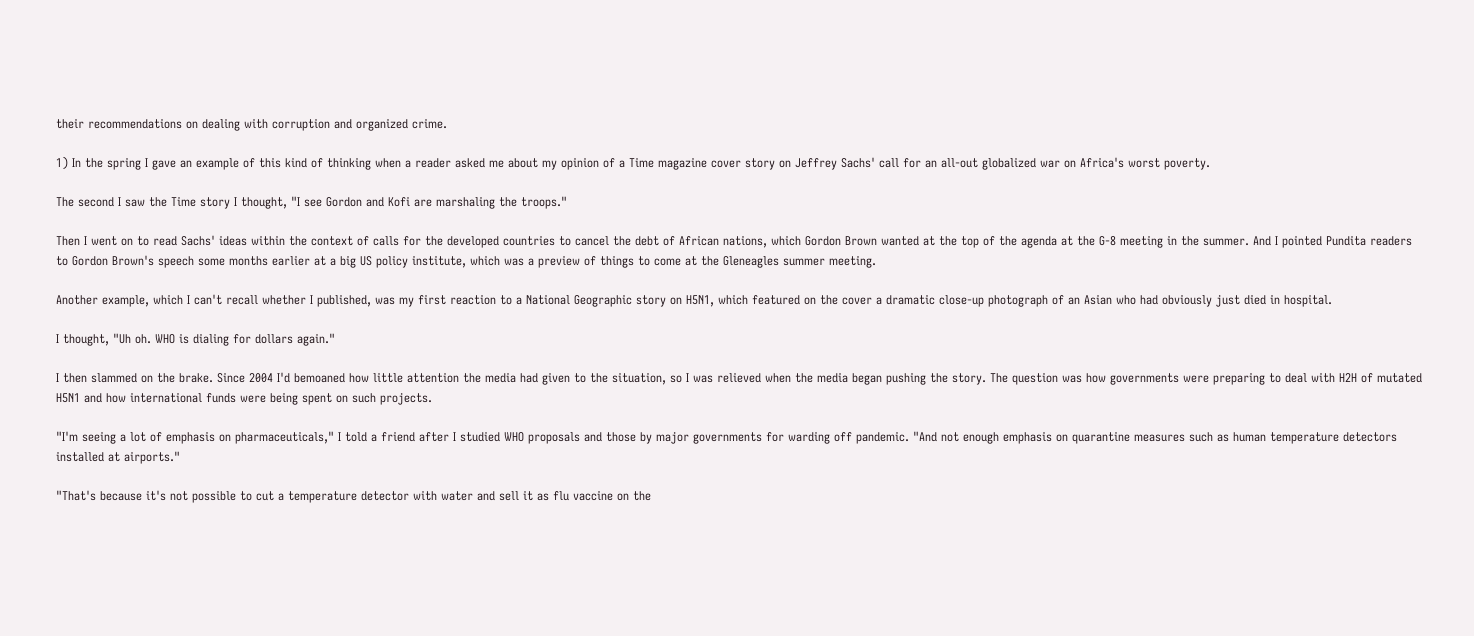their recommendations on dealing with corruption and organized crime.

1) In the spring I gave an example of this kind of thinking when a reader asked me about my opinion of a Time magazine cover story on Jeffrey Sachs' call for an all-out globalized war on Africa's worst poverty.

The second I saw the Time story I thought, "I see Gordon and Kofi are marshaling the troops."

Then I went on to read Sachs' ideas within the context of calls for the developed countries to cancel the debt of African nations, which Gordon Brown wanted at the top of the agenda at the G-8 meeting in the summer. And I pointed Pundita readers to Gordon Brown's speech some months earlier at a big US policy institute, which was a preview of things to come at the Gleneagles summer meeting.

Another example, which I can't recall whether I published, was my first reaction to a National Geographic story on H5N1, which featured on the cover a dramatic close-up photograph of an Asian who had obviously just died in hospital.

I thought, "Uh oh. WHO is dialing for dollars again."

I then slammed on the brake. Since 2004 I'd bemoaned how little attention the media had given to the situation, so I was relieved when the media began pushing the story. The question was how governments were preparing to deal with H2H of mutated H5N1 and how international funds were being spent on such projects.

"I'm seeing a lot of emphasis on pharmaceuticals," I told a friend after I studied WHO proposals and those by major governments for warding off pandemic. "And not enough emphasis on quarantine measures such as human temperature detectors installed at airports."

"That's because it's not possible to cut a temperature detector with water and sell it as flu vaccine on the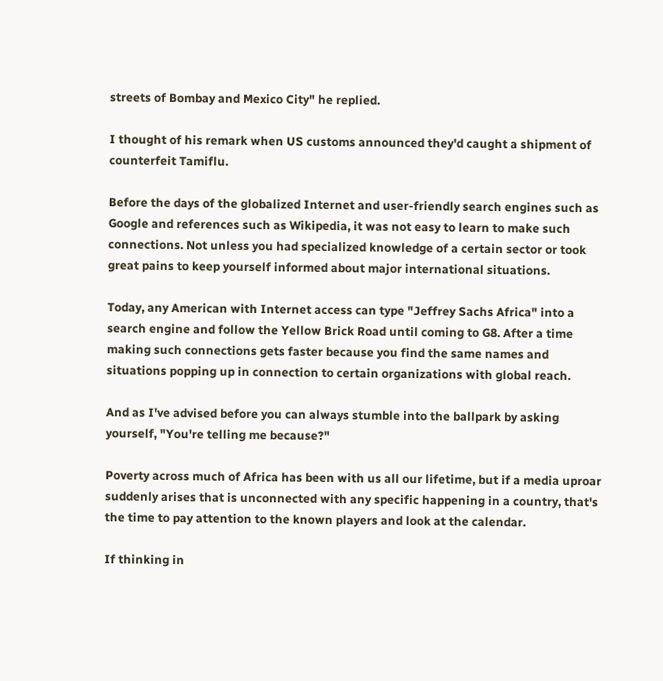streets of Bombay and Mexico City" he replied.

I thought of his remark when US customs announced they'd caught a shipment of counterfeit Tamiflu.

Before the days of the globalized Internet and user-friendly search engines such as Google and references such as Wikipedia, it was not easy to learn to make such connections. Not unless you had specialized knowledge of a certain sector or took great pains to keep yourself informed about major international situations.

Today, any American with Internet access can type "Jeffrey Sachs Africa" into a search engine and follow the Yellow Brick Road until coming to G8. After a time making such connections gets faster because you find the same names and situations popping up in connection to certain organizations with global reach.

And as I've advised before you can always stumble into the ballpark by asking yourself, "You're telling me because?"

Poverty across much of Africa has been with us all our lifetime, but if a media uproar suddenly arises that is unconnected with any specific happening in a country, that's the time to pay attention to the known players and look at the calendar.

If thinking in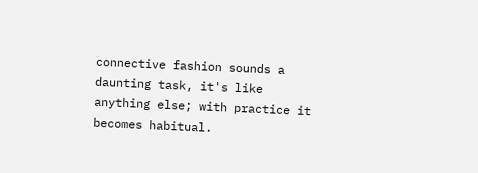connective fashion sounds a daunting task, it's like anything else; with practice it becomes habitual.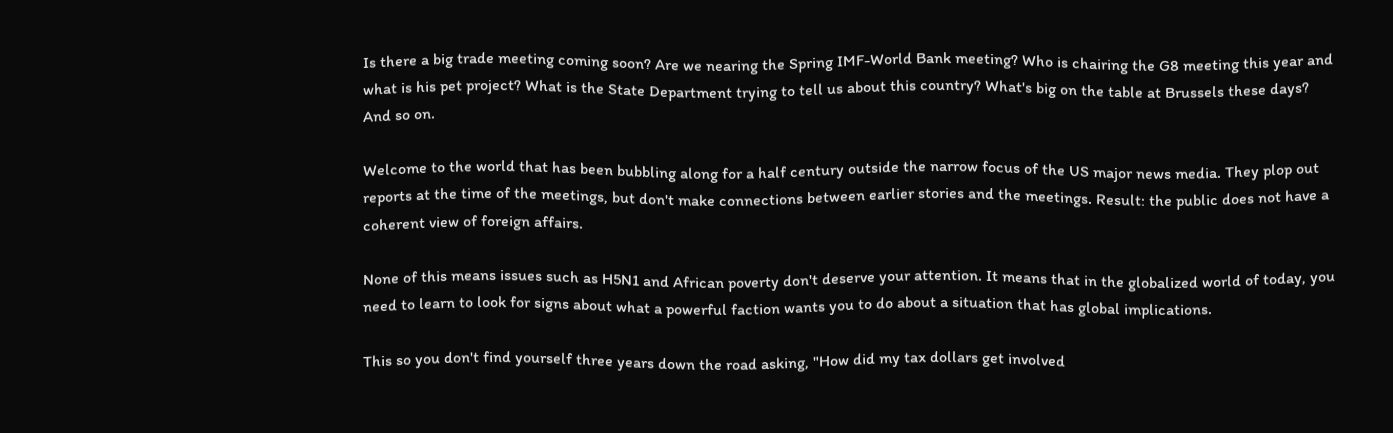Is there a big trade meeting coming soon? Are we nearing the Spring IMF-World Bank meeting? Who is chairing the G8 meeting this year and what is his pet project? What is the State Department trying to tell us about this country? What's big on the table at Brussels these days? And so on.

Welcome to the world that has been bubbling along for a half century outside the narrow focus of the US major news media. They plop out reports at the time of the meetings, but don't make connections between earlier stories and the meetings. Result: the public does not have a coherent view of foreign affairs.

None of this means issues such as H5N1 and African poverty don't deserve your attention. It means that in the globalized world of today, you need to learn to look for signs about what a powerful faction wants you to do about a situation that has global implications.

This so you don't find yourself three years down the road asking, "How did my tax dollars get involved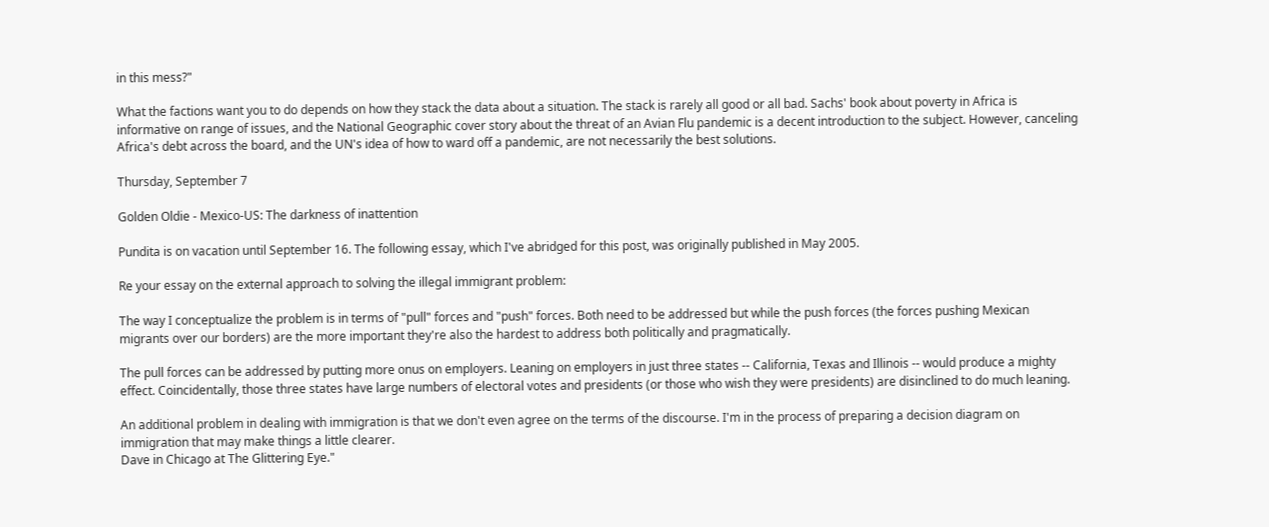in this mess?"

What the factions want you to do depends on how they stack the data about a situation. The stack is rarely all good or all bad. Sachs' book about poverty in Africa is informative on range of issues, and the National Geographic cover story about the threat of an Avian Flu pandemic is a decent introduction to the subject. However, canceling Africa's debt across the board, and the UN's idea of how to ward off a pandemic, are not necessarily the best solutions.

Thursday, September 7

Golden Oldie - Mexico-US: The darkness of inattention

Pundita is on vacation until September 16. The following essay, which I've abridged for this post, was originally published in May 2005.

Re your essay on the external approach to solving the illegal immigrant problem:

The way I conceptualize the problem is in terms of "pull" forces and "push" forces. Both need to be addressed but while the push forces (the forces pushing Mexican migrants over our borders) are the more important they're also the hardest to address both politically and pragmatically.

The pull forces can be addressed by putting more onus on employers. Leaning on employers in just three states -- California, Texas and Illinois -- would produce a mighty effect. Coincidentally, those three states have large numbers of electoral votes and presidents (or those who wish they were presidents) are disinclined to do much leaning.

An additional problem in dealing with immigration is that we don't even agree on the terms of the discourse. I'm in the process of preparing a decision diagram on immigration that may make things a little clearer.
Dave in Chicago at The Glittering Eye."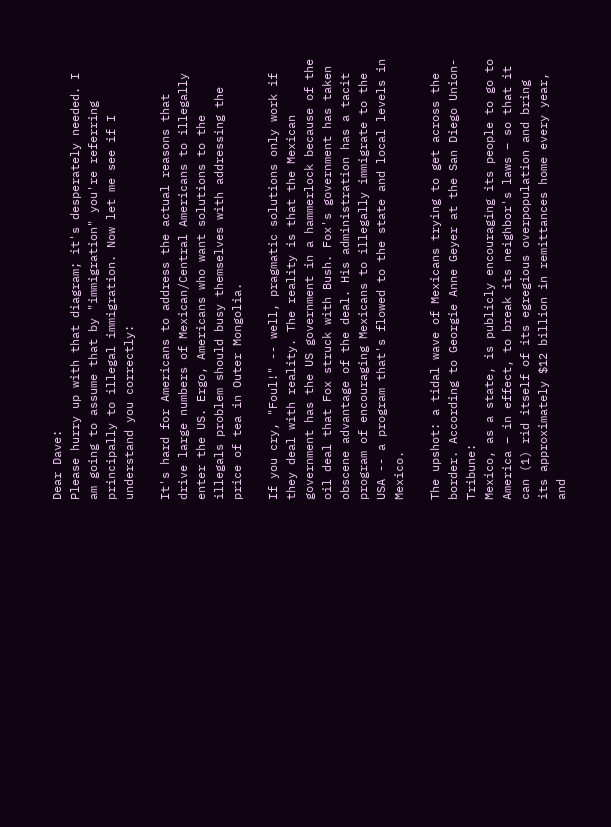Dear Dave:
Please hurry up with that diagram; it's desperately needed. I am going to assume that by "immigration" you're referring principally to illegal immigration. Now let me see if I understand you correctly:

It's hard for Americans to address the actual reasons that drive large numbers of Mexican/Central Americans to illegally enter the US. Ergo, Americans who want solutions to the illegals problem should busy themselves with addressing the price of tea in Outer Mongolia.

If you cry, "Foul!" -- well, pragmatic solutions only work if they deal with reality. The reality is that the Mexican government has the US government in a hammerlock because of the oil deal that Fox struck with Bush. Fox's government has taken obscene advantage of the deal. His administration has a tacit program of encouraging Mexicans to illegally immigrate to the USA -- a program that's flowed to the state and local levels in Mexico.

The upshot: a tidal wave of Mexicans trying to get across the border. According to Georgie Anne Geyer at the San Diego Union-Tribune:
Mexico, as a state, is publicly encouraging its people to go to America – in effect, to break its neighbor's laws – so that it can (1) rid itself of its egregious overpopulation and bring its approximately $12 billion in remittances home every year, and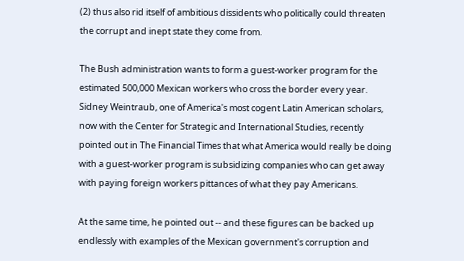(2) thus also rid itself of ambitious dissidents who politically could threaten the corrupt and inept state they come from.

The Bush administration wants to form a guest-worker program for the estimated 500,000 Mexican workers who cross the border every year. Sidney Weintraub, one of America's most cogent Latin American scholars, now with the Center for Strategic and International Studies, recently pointed out in The Financial Times that what America would really be doing with a guest-worker program is subsidizing companies who can get away with paying foreign workers pittances of what they pay Americans.

At the same time, he pointed out -- and these figures can be backed up endlessly with examples of the Mexican government's corruption and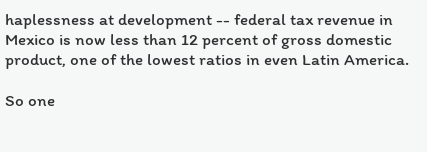haplessness at development -- federal tax revenue in Mexico is now less than 12 percent of gross domestic product, one of the lowest ratios in even Latin America.

So one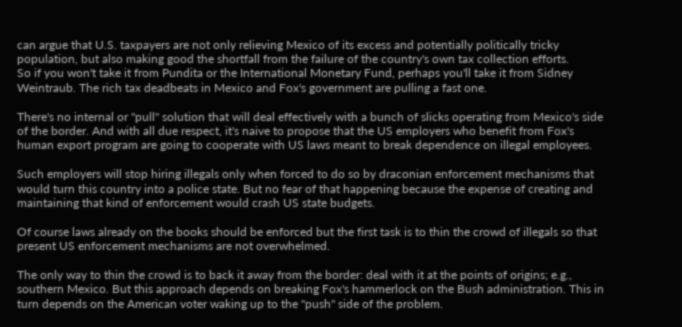can argue that U.S. taxpayers are not only relieving Mexico of its excess and potentially politically tricky population, but also making good the shortfall from the failure of the country's own tax collection efforts.
So if you won't take it from Pundita or the International Monetary Fund, perhaps you'll take it from Sidney Weintraub. The rich tax deadbeats in Mexico and Fox's government are pulling a fast one.

There's no internal or "pull" solution that will deal effectively with a bunch of slicks operating from Mexico's side of the border. And with all due respect, it's naive to propose that the US employers who benefit from Fox's human export program are going to cooperate with US laws meant to break dependence on illegal employees.

Such employers will stop hiring illegals only when forced to do so by draconian enforcement mechanisms that would turn this country into a police state. But no fear of that happening because the expense of creating and maintaining that kind of enforcement would crash US state budgets.

Of course laws already on the books should be enforced but the first task is to thin the crowd of illegals so that present US enforcement mechanisms are not overwhelmed.

The only way to thin the crowd is to back it away from the border: deal with it at the points of origins; e.g., southern Mexico. But this approach depends on breaking Fox's hammerlock on the Bush administration. This in turn depends on the American voter waking up to the "push" side of the problem.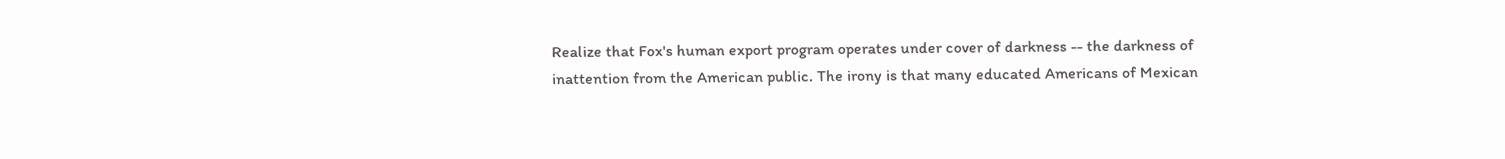Realize that Fox's human export program operates under cover of darkness -- the darkness of inattention from the American public. The irony is that many educated Americans of Mexican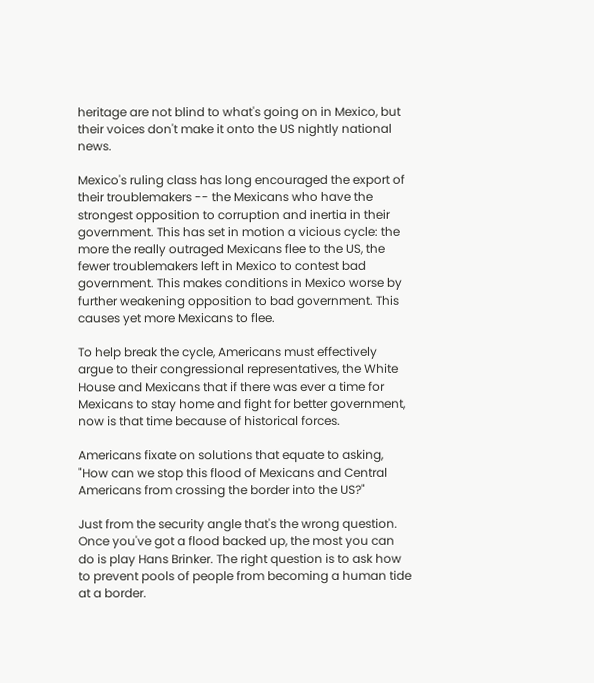heritage are not blind to what's going on in Mexico, but their voices don't make it onto the US nightly national news.

Mexico's ruling class has long encouraged the export of their troublemakers -- the Mexicans who have the strongest opposition to corruption and inertia in their government. This has set in motion a vicious cycle: the more the really outraged Mexicans flee to the US, the fewer troublemakers left in Mexico to contest bad government. This makes conditions in Mexico worse by further weakening opposition to bad government. This causes yet more Mexicans to flee.

To help break the cycle, Americans must effectively argue to their congressional representatives, the White House and Mexicans that if there was ever a time for Mexicans to stay home and fight for better government, now is that time because of historical forces.

Americans fixate on solutions that equate to asking, "How can we stop this flood of Mexicans and Central Americans from crossing the border into the US?"

Just from the security angle that's the wrong question. Once you've got a flood backed up, the most you can do is play Hans Brinker. The right question is to ask how to prevent pools of people from becoming a human tide at a border.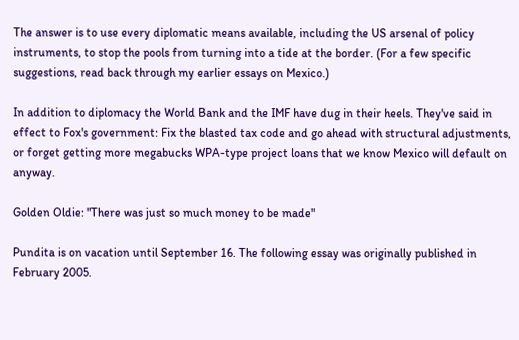The answer is to use every diplomatic means available, including the US arsenal of policy instruments, to stop the pools from turning into a tide at the border. (For a few specific suggestions, read back through my earlier essays on Mexico.)

In addition to diplomacy the World Bank and the IMF have dug in their heels. They've said in effect to Fox's government: Fix the blasted tax code and go ahead with structural adjustments, or forget getting more megabucks WPA-type project loans that we know Mexico will default on anyway.

Golden Oldie: "There was just so much money to be made"

Pundita is on vacation until September 16. The following essay was originally published in February 2005.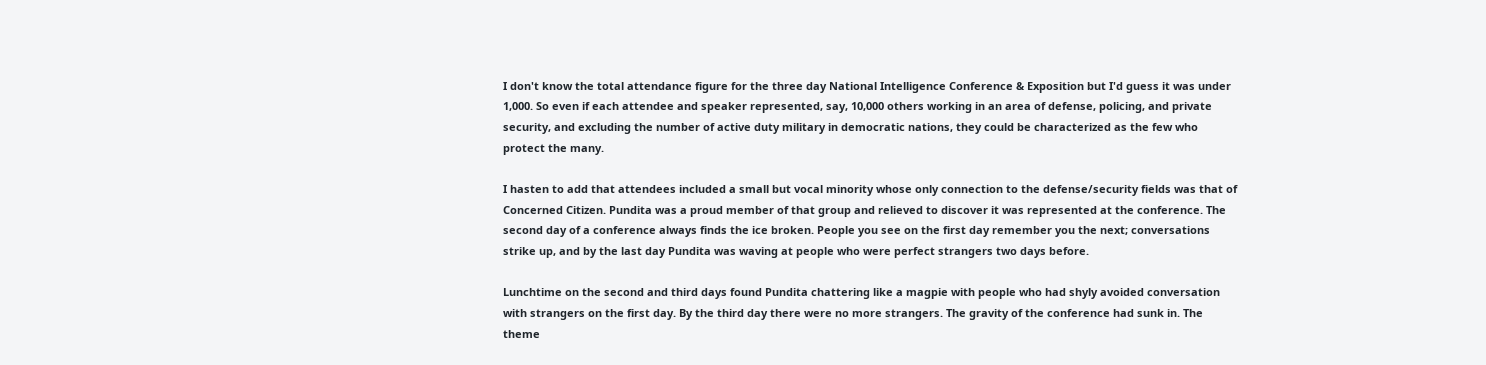I don't know the total attendance figure for the three day National Intelligence Conference & Exposition but I'd guess it was under 1,000. So even if each attendee and speaker represented, say, 10,000 others working in an area of defense, policing, and private security, and excluding the number of active duty military in democratic nations, they could be characterized as the few who protect the many.

I hasten to add that attendees included a small but vocal minority whose only connection to the defense/security fields was that of Concerned Citizen. Pundita was a proud member of that group and relieved to discover it was represented at the conference. The second day of a conference always finds the ice broken. People you see on the first day remember you the next; conversations strike up, and by the last day Pundita was waving at people who were perfect strangers two days before.

Lunchtime on the second and third days found Pundita chattering like a magpie with people who had shyly avoided conversation with strangers on the first day. By the third day there were no more strangers. The gravity of the conference had sunk in. The theme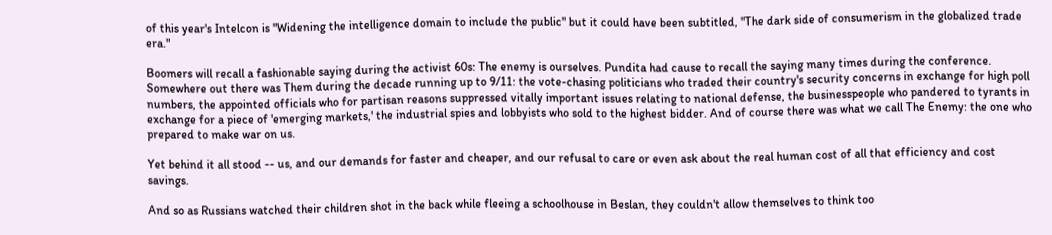of this year's Intelcon is "Widening the intelligence domain to include the public" but it could have been subtitled, "The dark side of consumerism in the globalized trade era."

Boomers will recall a fashionable saying during the activist 60s: The enemy is ourselves. Pundita had cause to recall the saying many times during the conference. Somewhere out there was Them during the decade running up to 9/11: the vote-chasing politicians who traded their country's security concerns in exchange for high poll numbers, the appointed officials who for partisan reasons suppressed vitally important issues relating to national defense, the businesspeople who pandered to tyrants in exchange for a piece of 'emerging markets,' the industrial spies and lobbyists who sold to the highest bidder. And of course there was what we call The Enemy: the one who prepared to make war on us.

Yet behind it all stood -- us, and our demands for faster and cheaper, and our refusal to care or even ask about the real human cost of all that efficiency and cost savings.

And so as Russians watched their children shot in the back while fleeing a schoolhouse in Beslan, they couldn't allow themselves to think too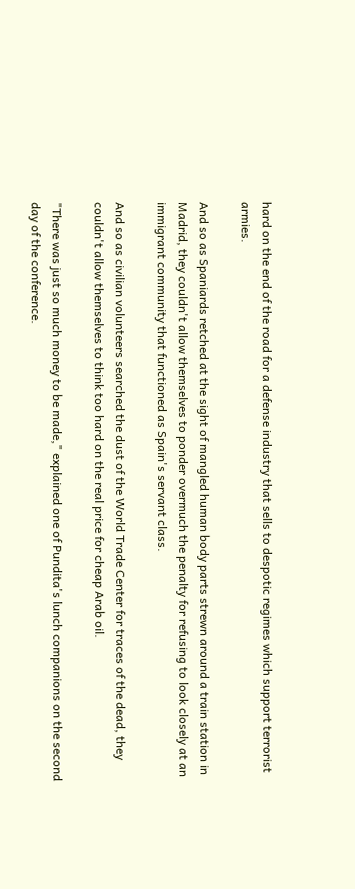hard on the end of the road for a defense industry that sells to despotic regimes which support terrorist armies.

And so as Spaniards retched at the sight of mangled human body parts strewn around a train station in Madrid, they couldn't allow themselves to ponder overmuch the penalty for refusing to look closely at an immigrant community that functioned as Spain's servant class.

And so as civilian volunteers searched the dust of the World Trade Center for traces of the dead, they couldn't allow themselves to think too hard on the real price for cheap Arab oil.

"There was just so much money to be made," explained one of Pundita's lunch companions on the second day of the conference.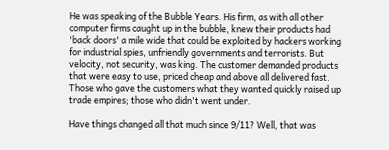He was speaking of the Bubble Years. His firm, as with all other computer firms caught up in the bubble, knew their products had 'back doors' a mile wide that could be exploited by hackers working for industrial spies, unfriendly governments and terrorists. But velocity, not security, was king. The customer demanded products that were easy to use, priced cheap and above all delivered fast. Those who gave the customers what they wanted quickly raised up trade empires; those who didn't went under.

Have things changed all that much since 9/11? Well, that was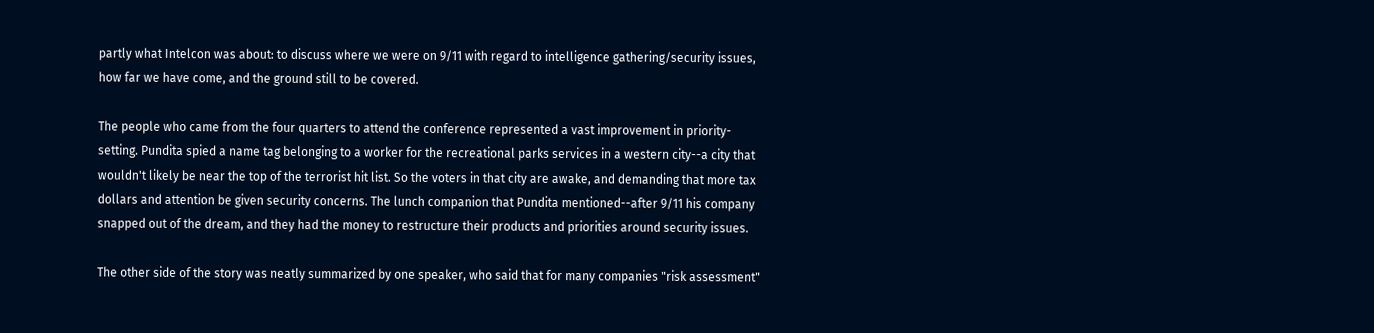partly what Intelcon was about: to discuss where we were on 9/11 with regard to intelligence gathering/security issues, how far we have come, and the ground still to be covered.

The people who came from the four quarters to attend the conference represented a vast improvement in priority-setting. Pundita spied a name tag belonging to a worker for the recreational parks services in a western city--a city that wouldn't likely be near the top of the terrorist hit list. So the voters in that city are awake, and demanding that more tax dollars and attention be given security concerns. The lunch companion that Pundita mentioned--after 9/11 his company snapped out of the dream, and they had the money to restructure their products and priorities around security issues.

The other side of the story was neatly summarized by one speaker, who said that for many companies "risk assessment"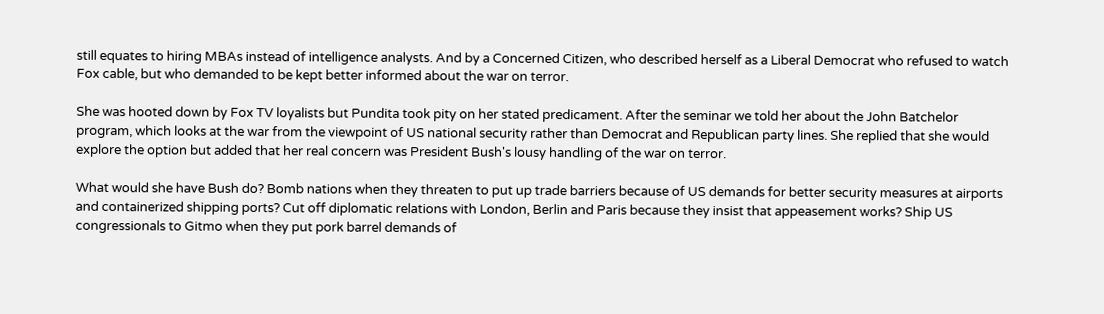still equates to hiring MBAs instead of intelligence analysts. And by a Concerned Citizen, who described herself as a Liberal Democrat who refused to watch Fox cable, but who demanded to be kept better informed about the war on terror.

She was hooted down by Fox TV loyalists but Pundita took pity on her stated predicament. After the seminar we told her about the John Batchelor program, which looks at the war from the viewpoint of US national security rather than Democrat and Republican party lines. She replied that she would explore the option but added that her real concern was President Bush's lousy handling of the war on terror.

What would she have Bush do? Bomb nations when they threaten to put up trade barriers because of US demands for better security measures at airports and containerized shipping ports? Cut off diplomatic relations with London, Berlin and Paris because they insist that appeasement works? Ship US congressionals to Gitmo when they put pork barrel demands of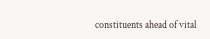constituents ahead of vital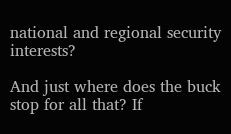national and regional security interests?

And just where does the buck stop for all that? If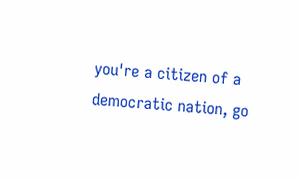you're a citizen of a democratic nation, go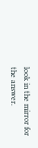look in the mirror for the answer.